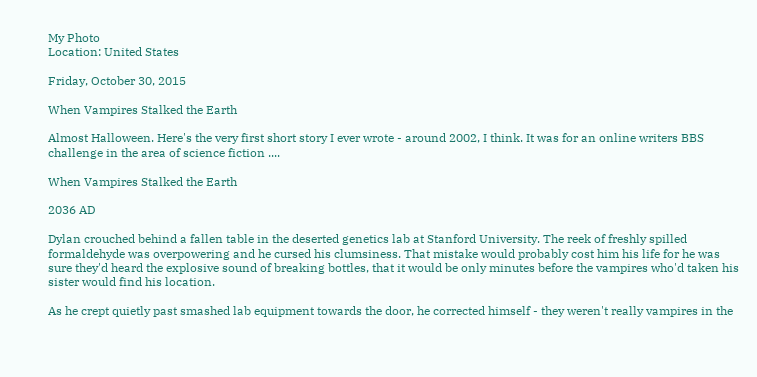My Photo
Location: United States

Friday, October 30, 2015

When Vampires Stalked the Earth

Almost Halloween. Here's the very first short story I ever wrote - around 2002, I think. It was for an online writers BBS challenge in the area of science fiction ....

When Vampires Stalked the Earth

2036 AD

Dylan crouched behind a fallen table in the deserted genetics lab at Stanford University. The reek of freshly spilled formaldehyde was overpowering and he cursed his clumsiness. That mistake would probably cost him his life for he was sure they'd heard the explosive sound of breaking bottles, that it would be only minutes before the vampires who'd taken his sister would find his location.

As he crept quietly past smashed lab equipment towards the door, he corrected himself - they weren't really vampires in the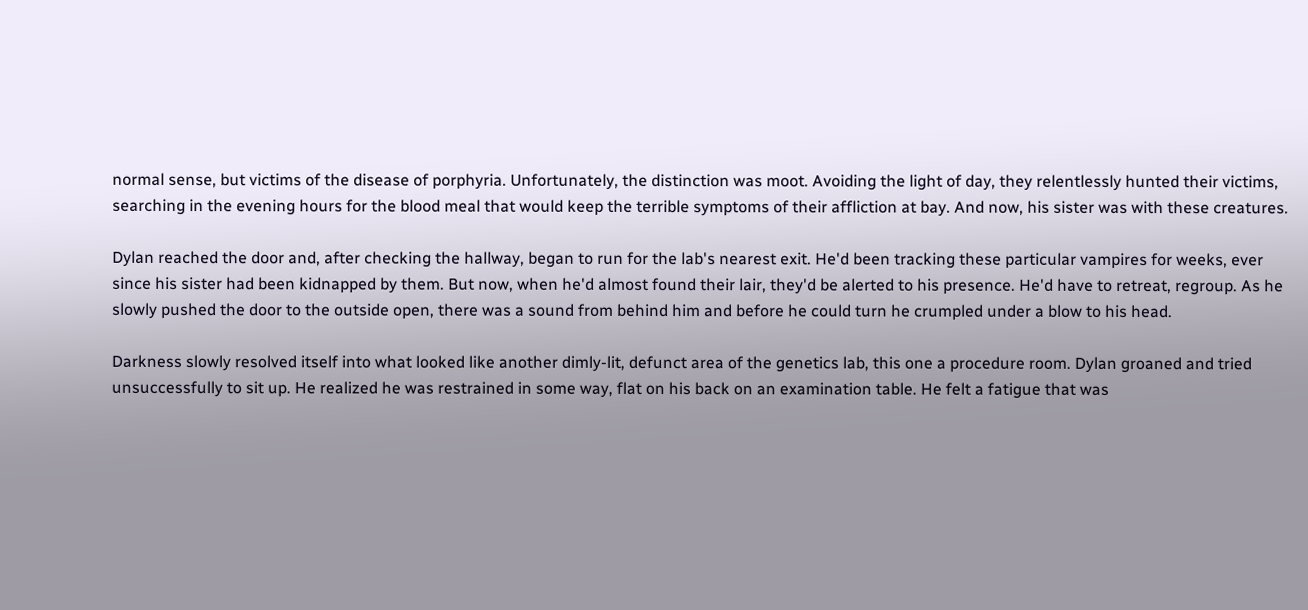normal sense, but victims of the disease of porphyria. Unfortunately, the distinction was moot. Avoiding the light of day, they relentlessly hunted their victims, searching in the evening hours for the blood meal that would keep the terrible symptoms of their affliction at bay. And now, his sister was with these creatures.

Dylan reached the door and, after checking the hallway, began to run for the lab's nearest exit. He'd been tracking these particular vampires for weeks, ever since his sister had been kidnapped by them. But now, when he'd almost found their lair, they'd be alerted to his presence. He'd have to retreat, regroup. As he slowly pushed the door to the outside open, there was a sound from behind him and before he could turn he crumpled under a blow to his head.

Darkness slowly resolved itself into what looked like another dimly-lit, defunct area of the genetics lab, this one a procedure room. Dylan groaned and tried unsuccessfully to sit up. He realized he was restrained in some way, flat on his back on an examination table. He felt a fatigue that was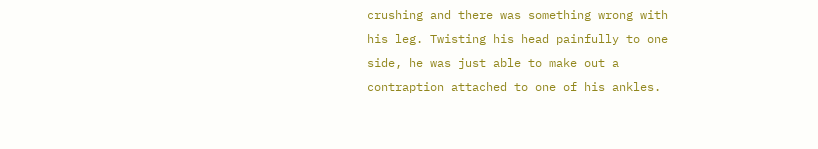crushing and there was something wrong with his leg. Twisting his head painfully to one side, he was just able to make out a contraption attached to one of his ankles.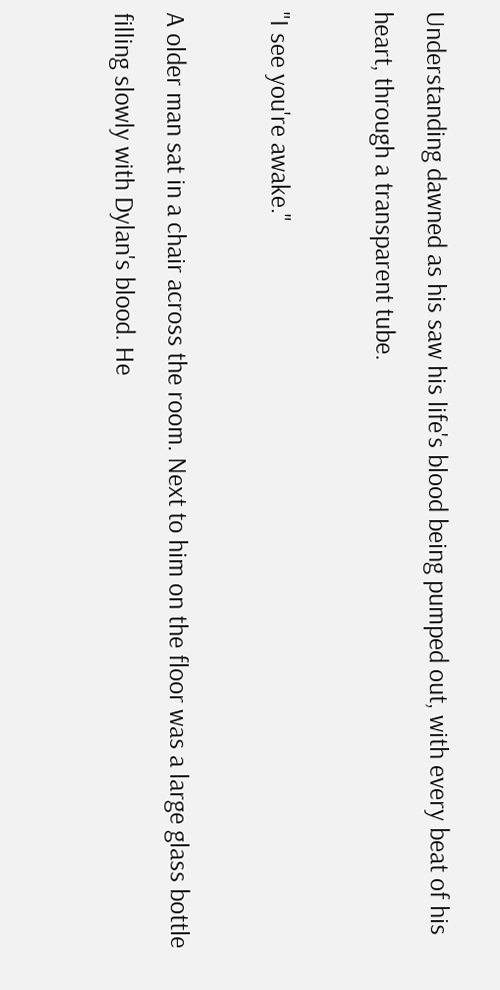Understanding dawned as his saw his life's blood being pumped out, with every beat of his heart, through a transparent tube.

"I see you're awake."

A older man sat in a chair across the room. Next to him on the floor was a large glass bottle filling slowly with Dylan's blood. He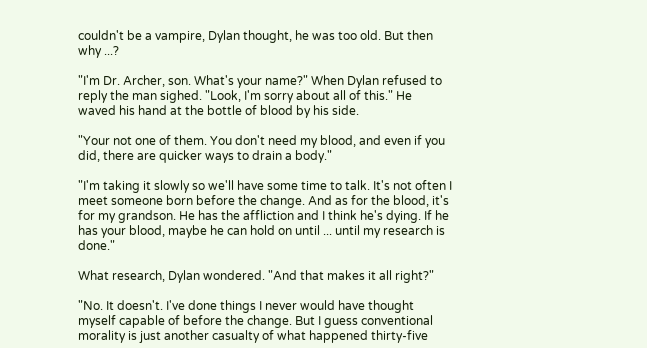couldn't be a vampire, Dylan thought, he was too old. But then why ...?

"I'm Dr. Archer, son. What's your name?" When Dylan refused to reply the man sighed. "Look, I'm sorry about all of this." He waved his hand at the bottle of blood by his side.

"Your not one of them. You don't need my blood, and even if you did, there are quicker ways to drain a body."

"I'm taking it slowly so we'll have some time to talk. It's not often I meet someone born before the change. And as for the blood, it's for my grandson. He has the affliction and I think he's dying. If he has your blood, maybe he can hold on until ... until my research is done."

What research, Dylan wondered. "And that makes it all right?"

"No. It doesn't. I've done things I never would have thought myself capable of before the change. But I guess conventional morality is just another casualty of what happened thirty-five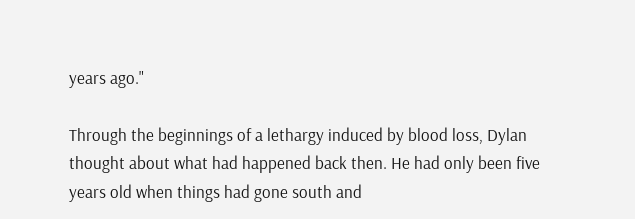years ago."

Through the beginnings of a lethargy induced by blood loss, Dylan thought about what had happened back then. He had only been five years old when things had gone south and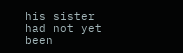his sister had not yet been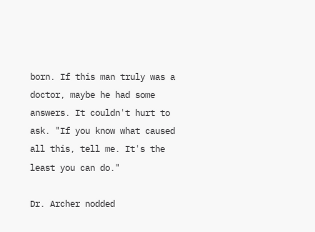born. If this man truly was a doctor, maybe he had some answers. It couldn't hurt to ask. "If you know what caused all this, tell me. It's the least you can do."

Dr. Archer nodded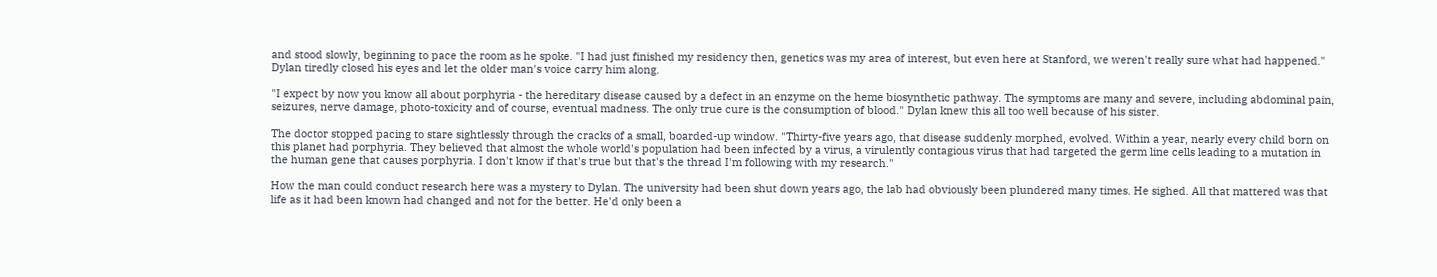and stood slowly, beginning to pace the room as he spoke. "I had just finished my residency then, genetics was my area of interest, but even here at Stanford, we weren't really sure what had happened." Dylan tiredly closed his eyes and let the older man's voice carry him along.

"I expect by now you know all about porphyria - the hereditary disease caused by a defect in an enzyme on the heme biosynthetic pathway. The symptoms are many and severe, including abdominal pain, seizures, nerve damage, photo-toxicity and of course, eventual madness. The only true cure is the consumption of blood." Dylan knew this all too well because of his sister.

The doctor stopped pacing to stare sightlessly through the cracks of a small, boarded-up window. "Thirty-five years ago, that disease suddenly morphed, evolved. Within a year, nearly every child born on this planet had porphyria. They believed that almost the whole world's population had been infected by a virus, a virulently contagious virus that had targeted the germ line cells leading to a mutation in the human gene that causes porphyria. I don't know if that's true but that's the thread I'm following with my research."

How the man could conduct research here was a mystery to Dylan. The university had been shut down years ago, the lab had obviously been plundered many times. He sighed. All that mattered was that life as it had been known had changed and not for the better. He'd only been a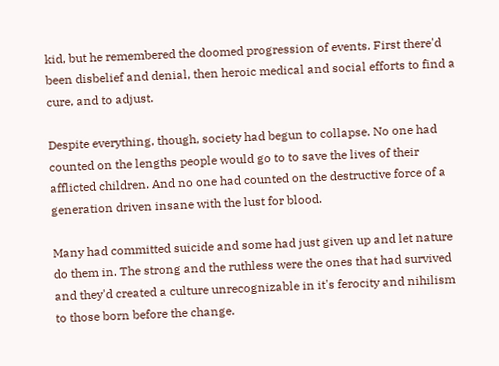kid, but he remembered the doomed progression of events. First there'd been disbelief and denial, then heroic medical and social efforts to find a cure, and to adjust.

Despite everything, though, society had begun to collapse. No one had counted on the lengths people would go to to save the lives of their afflicted children. And no one had counted on the destructive force of a generation driven insane with the lust for blood.

Many had committed suicide and some had just given up and let nature do them in. The strong and the ruthless were the ones that had survived and they'd created a culture unrecognizable in it's ferocity and nihilism to those born before the change.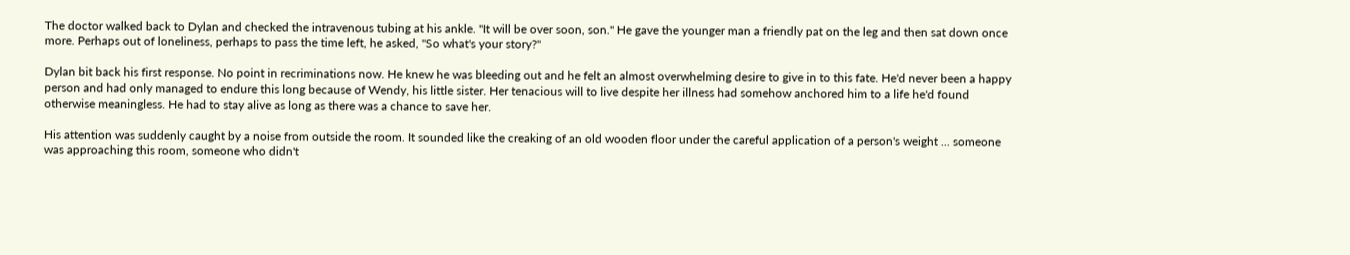The doctor walked back to Dylan and checked the intravenous tubing at his ankle. "It will be over soon, son." He gave the younger man a friendly pat on the leg and then sat down once more. Perhaps out of loneliness, perhaps to pass the time left, he asked, "So what's your story?"

Dylan bit back his first response. No point in recriminations now. He knew he was bleeding out and he felt an almost overwhelming desire to give in to this fate. He'd never been a happy person and had only managed to endure this long because of Wendy, his little sister. Her tenacious will to live despite her illness had somehow anchored him to a life he'd found otherwise meaningless. He had to stay alive as long as there was a chance to save her.

His attention was suddenly caught by a noise from outside the room. It sounded like the creaking of an old wooden floor under the careful application of a person's weight ... someone was approaching this room, someone who didn't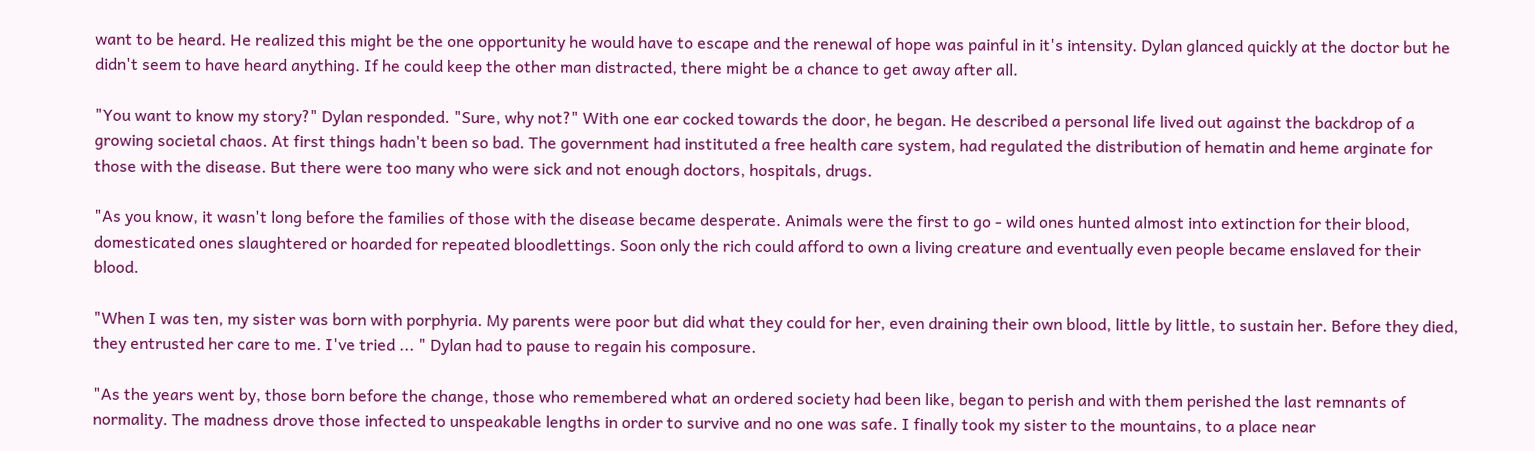want to be heard. He realized this might be the one opportunity he would have to escape and the renewal of hope was painful in it's intensity. Dylan glanced quickly at the doctor but he didn't seem to have heard anything. If he could keep the other man distracted, there might be a chance to get away after all.

"You want to know my story?" Dylan responded. "Sure, why not?" With one ear cocked towards the door, he began. He described a personal life lived out against the backdrop of a growing societal chaos. At first things hadn't been so bad. The government had instituted a free health care system, had regulated the distribution of hematin and heme arginate for those with the disease. But there were too many who were sick and not enough doctors, hospitals, drugs.

"As you know, it wasn't long before the families of those with the disease became desperate. Animals were the first to go - wild ones hunted almost into extinction for their blood, domesticated ones slaughtered or hoarded for repeated bloodlettings. Soon only the rich could afford to own a living creature and eventually even people became enslaved for their blood.

"When I was ten, my sister was born with porphyria. My parents were poor but did what they could for her, even draining their own blood, little by little, to sustain her. Before they died, they entrusted her care to me. I've tried ... " Dylan had to pause to regain his composure.

"As the years went by, those born before the change, those who remembered what an ordered society had been like, began to perish and with them perished the last remnants of normality. The madness drove those infected to unspeakable lengths in order to survive and no one was safe. I finally took my sister to the mountains, to a place near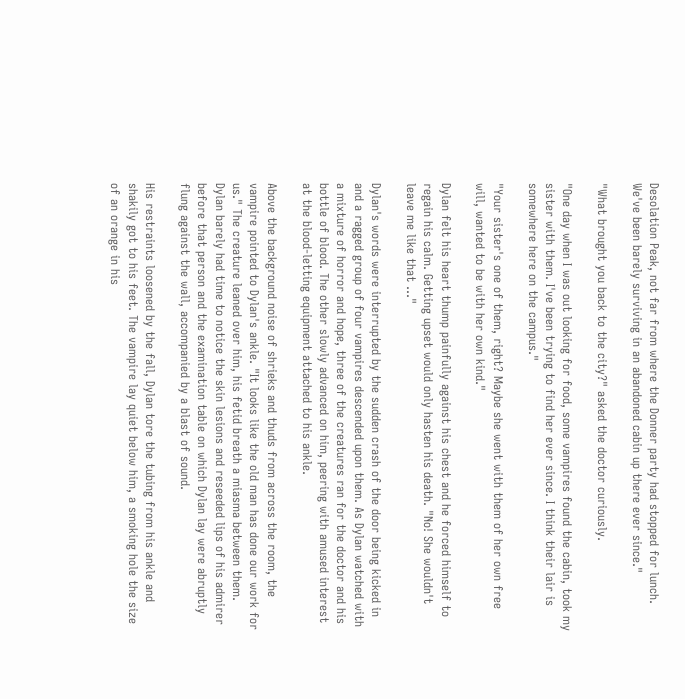Desolation Peak, not far from where the Donner party had stopped for lunch. We've been barely surviving in an abandoned cabin up there ever since."

"What brought you back to the city?" asked the doctor curiously.

"One day when I was out looking for food, some vampires found the cabin, took my sister with them. I've been trying to find her ever since. I think their lair is somewhere here on the campus."

"Your sister's one of them, right? Maybe she went with them of her own free will, wanted to be with her own kind."

Dylan felt his heart thump painfully against his chest and he forced himself to regain his calm. Getting upset would only hasten his death. "No! She wouldn't leave me like that ..."

Dylan's words were interrupted by the sudden crash of the door being kicked in and a ragged group of four vampires descended upon them. As Dylan watched with a mixture of horror and hope, three of the creatures ran for the doctor and his bottle of blood. The other slowly advanced on him, peering with amused interest at the blood-letting equipment attached to his ankle.

Above the background noise of shrieks and thuds from across the room, the vampire pointed to Dylan's ankle. "It looks like the old man has done our work for us." The creature leaned over him, his fetid breath a miasma between them. Dylan barely had time to notice the skin lesions and reseeded lips of his admirer before that person and the examination table on which Dylan lay were abruptly flung against the wall, accompanied by a blast of sound.

His restraints loosened by the fall, Dylan tore the tubing from his ankle and shakily got to his feet. The vampire lay quiet below him, a smoking hole the size of an orange in his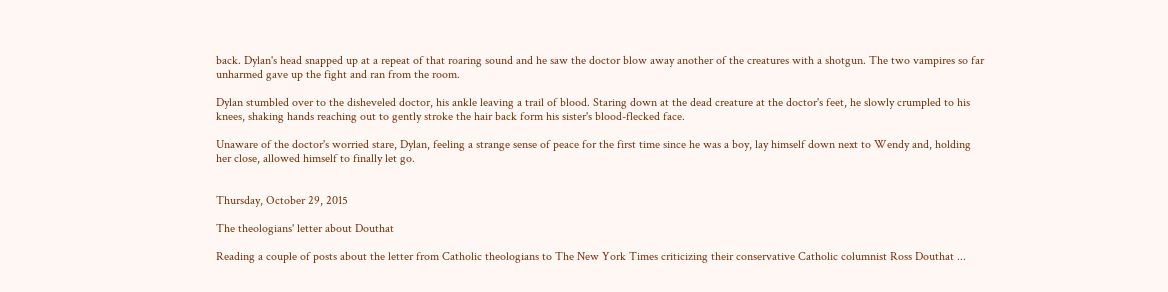back. Dylan's head snapped up at a repeat of that roaring sound and he saw the doctor blow away another of the creatures with a shotgun. The two vampires so far unharmed gave up the fight and ran from the room.

Dylan stumbled over to the disheveled doctor, his ankle leaving a trail of blood. Staring down at the dead creature at the doctor's feet, he slowly crumpled to his knees, shaking hands reaching out to gently stroke the hair back form his sister's blood-flecked face.

Unaware of the doctor's worried stare, Dylan, feeling a strange sense of peace for the first time since he was a boy, lay himself down next to Wendy and, holding her close, allowed himself to finally let go.


Thursday, October 29, 2015

The theologians' letter about Douthat

Reading a couple of posts about the letter from Catholic theologians to The New York Times criticizing their conservative Catholic columnist Ross Douthat ...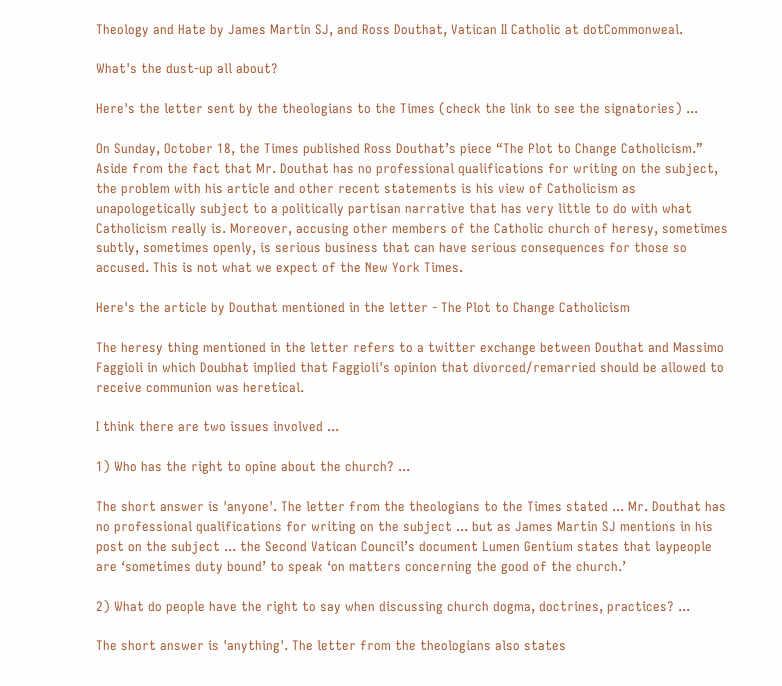Theology and Hate by James Martin SJ, and Ross Douthat, Vatican II Catholic at dotCommonweal.

What's the dust-up all about?

Here's the letter sent by the theologians to the Times (check the link to see the signatories) ...

On Sunday, October 18, the Times published Ross Douthat’s piece “The Plot to Change Catholicism.” Aside from the fact that Mr. Douthat has no professional qualifications for writing on the subject, the problem with his article and other recent statements is his view of Catholicism as unapologetically subject to a politically partisan narrative that has very little to do with what Catholicism really is. Moreover, accusing other members of the Catholic church of heresy, sometimes subtly, sometimes openly, is serious business that can have serious consequences for those so accused. This is not what we expect of the New York Times.

Here's the article by Douthat mentioned in the letter - The Plot to Change Catholicism

The heresy thing mentioned in the letter refers to a twitter exchange between Douthat and Massimo Faggioli in which Doubhat implied that Faggioli's opinion that divorced/remarried should be allowed to receive communion was heretical.

I think there are two issues involved ...

1) Who has the right to opine about the church? ...

The short answer is 'anyone'. The letter from the theologians to the Times stated ... Mr. Douthat has no professional qualifications for writing on the subject ... but as James Martin SJ mentions in his post on the subject ... the Second Vatican Council’s document Lumen Gentium states that laypeople are ‘sometimes duty bound’ to speak ‘on matters concerning the good of the church.’

2) What do people have the right to say when discussing church dogma, doctrines, practices? ...

The short answer is 'anything'. The letter from the theologians also states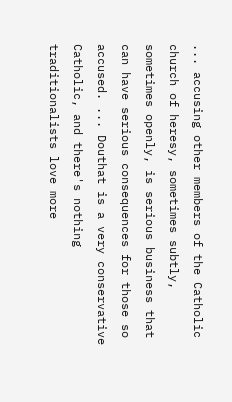... accusing other members of the Catholic church of heresy, sometimes subtly, sometimes openly, is serious business that can have serious consequences for those so accused. ... Douthat is a very conservative Catholic, and there's nothing traditionalists love more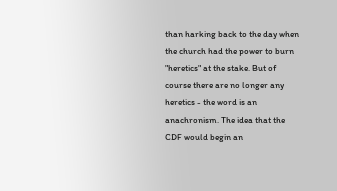than harking back to the day when the church had the power to burn "heretics" at the stake. But of course there are no longer any heretics - the word is an anachronism. The idea that the CDF would begin an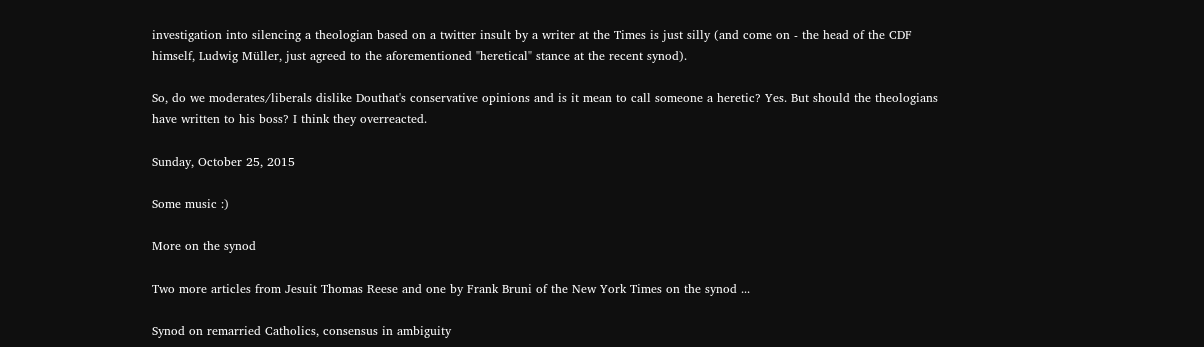investigation into silencing a theologian based on a twitter insult by a writer at the Times is just silly (and come on - the head of the CDF himself, Ludwig Müller, just agreed to the aforementioned "heretical" stance at the recent synod).

So, do we moderates/liberals dislike Douthat's conservative opinions and is it mean to call someone a heretic? Yes. But should the theologians have written to his boss? I think they overreacted.

Sunday, October 25, 2015

Some music :)

More on the synod

Two more articles from Jesuit Thomas Reese and one by Frank Bruni of the New York Times on the synod ...

Synod on remarried Catholics, consensus in ambiguity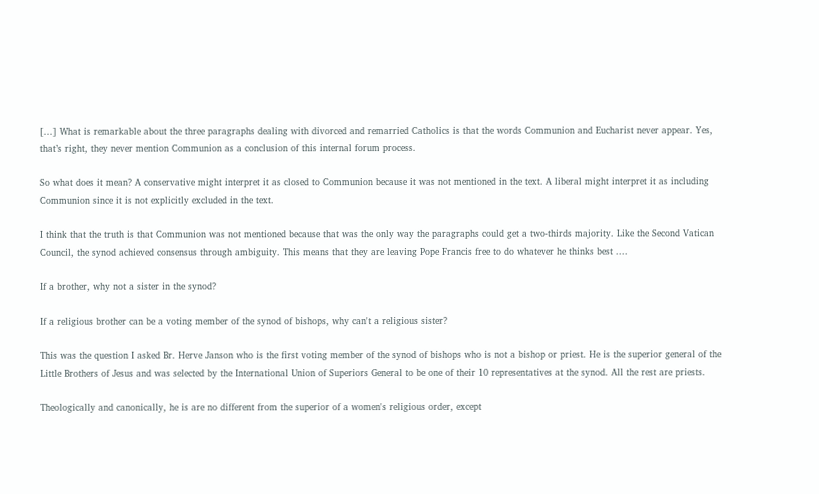[...] What is remarkable about the three paragraphs dealing with divorced and remarried Catholics is that the words Communion and Eucharist never appear. Yes, that’s right, they never mention Communion as a conclusion of this internal forum process.

So what does it mean? A conservative might interpret it as closed to Communion because it was not mentioned in the text. A liberal might interpret it as including Communion since it is not explicitly excluded in the text.

I think that the truth is that Communion was not mentioned because that was the only way the paragraphs could get a two-thirds majority. Like the Second Vatican Council, the synod achieved consensus through ambiguity. This means that they are leaving Pope Francis free to do whatever he thinks best ....

If a brother, why not a sister in the synod?

If a religious brother can be a voting member of the synod of bishops, why can't a religious sister?

This was the question I asked Br. Herve Janson who is the first voting member of the synod of bishops who is not a bishop or priest. He is the superior general of the Little Brothers of Jesus and was selected by the International Union of Superiors General to be one of their 10 representatives at the synod. All the rest are priests.

Theologically and canonically, he is are no different from the superior of a women's religious order, except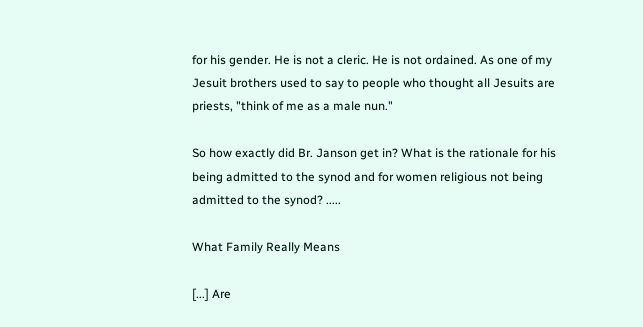for his gender. He is not a cleric. He is not ordained. As one of my Jesuit brothers used to say to people who thought all Jesuits are priests, "think of me as a male nun."

So how exactly did Br. Janson get in? What is the rationale for his being admitted to the synod and for women religious not being admitted to the synod? .....

What Family Really Means

[...] Are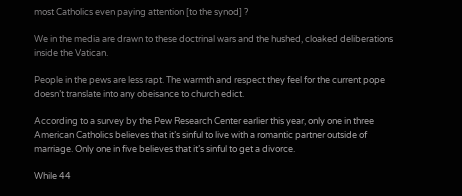most Catholics even paying attention [to the synod] ?

We in the media are drawn to these doctrinal wars and the hushed, cloaked deliberations inside the Vatican.

People in the pews are less rapt. The warmth and respect they feel for the current pope doesn’t translate into any obeisance to church edict.

According to a survey by the Pew Research Center earlier this year, only one in three American Catholics believes that it’s sinful to live with a romantic partner outside of marriage. Only one in five believes that it’s sinful to get a divorce.

While 44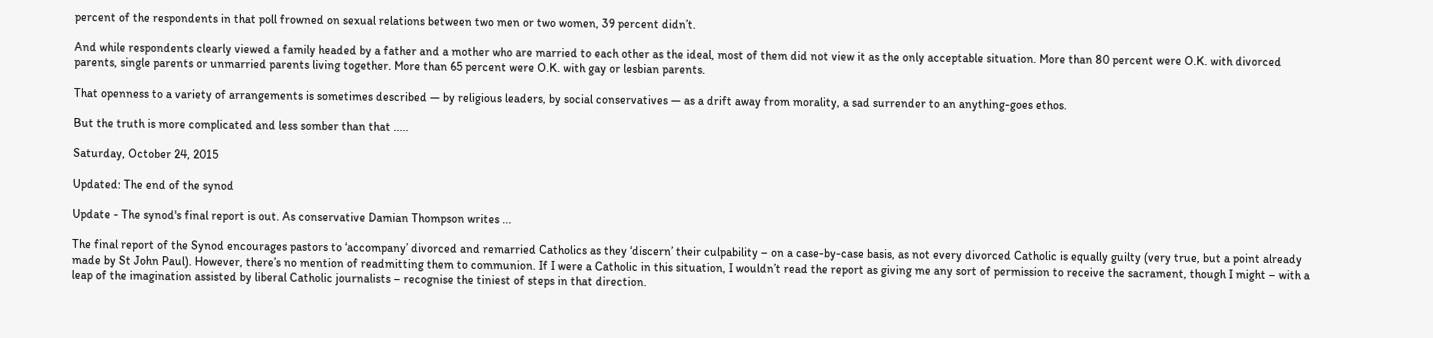percent of the respondents in that poll frowned on sexual relations between two men or two women, 39 percent didn’t.

And while respondents clearly viewed a family headed by a father and a mother who are married to each other as the ideal, most of them did not view it as the only acceptable situation. More than 80 percent were O.K. with divorced parents, single parents or unmarried parents living together. More than 65 percent were O.K. with gay or lesbian parents.

That openness to a variety of arrangements is sometimes described — by religious leaders, by social conservatives — as a drift away from morality, a sad surrender to an anything-goes ethos.

But the truth is more complicated and less somber than that .....

Saturday, October 24, 2015

Updated: The end of the synod

Update - The synod's final report is out. As conservative Damian Thompson writes ...

The final report of the Synod encourages pastors to ‘accompany’ divorced and remarried Catholics as they ‘discern’ their culpability – on a case-by-case basis, as not every divorced Catholic is equally guilty (very true, but a point already made by St John Paul). However, there’s no mention of readmitting them to communion. If I were a Catholic in this situation, I wouldn’t read the report as giving me any sort of permission to receive the sacrament, though I might – with a leap of the imagination assisted by liberal Catholic journalists – recognise the tiniest of steps in that direction.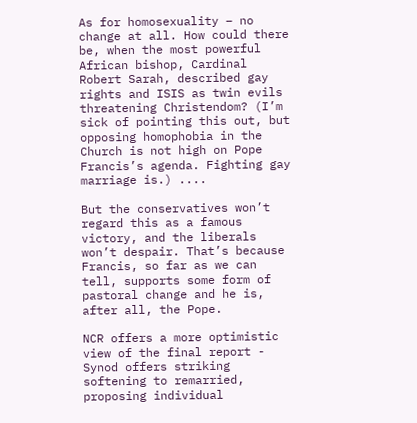As for homosexuality – no change at all. How could there be, when the most powerful African bishop, Cardinal Robert Sarah, described gay rights and ISIS as twin evils threatening Christendom? (I’m sick of pointing this out, but opposing homophobia in the Church is not high on Pope Francis’s agenda. Fighting gay marriage is.) ....

But the conservatives won’t regard this as a famous victory, and the liberals won’t despair. That’s because Francis, so far as we can tell, supports some form of pastoral change and he is, after all, the Pope.

NCR offers a more optimistic view of the final report - Synod offers striking softening to remarried, proposing individual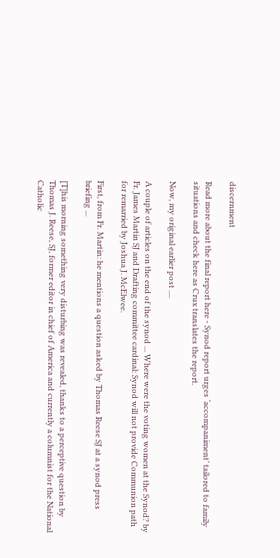discernment

Read more about the final report here - Synod report urges ‘accompaniment’ tailored to family situations and check here as Crux translates the report.

Now, my original earlier post ....

A couple of articles on the end of the synod ... Where were the voting women at the Synod? by Fr. James Martin SJ and Drafting committee cardinal: Synod will not provide Communion path for remarried by Joshua J. McElwee.

First, from Fr. Martin: he mentions a question asked by Thomas Reese SJ at a synod press briefing ...

[T]his morning something very disturbing was revealed, thanks to a perceptive question by Thomas J. Reese, SJ, former editor in chief of America and currently a columnist for the National Catholic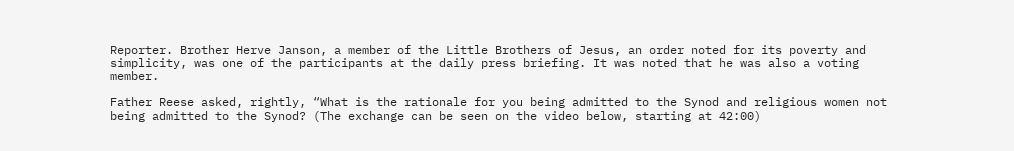Reporter. Brother Herve Janson, a member of the Little Brothers of Jesus, an order noted for its poverty and simplicity, was one of the participants at the daily press briefing. It was noted that he was also a voting member.

Father Reese asked, rightly, “What is the rationale for you being admitted to the Synod and religious women not being admitted to the Synod? (The exchange can be seen on the video below, starting at 42:00)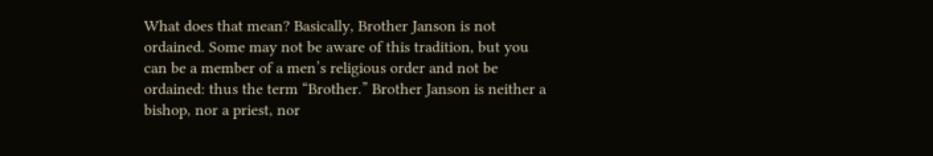What does that mean? Basically, Brother Janson is not ordained. Some may not be aware of this tradition, but you can be a member of a men’s religious order and not be ordained: thus the term “Brother.” Brother Janson is neither a bishop, nor a priest, nor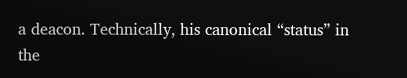a deacon. Technically, his canonical “status” in the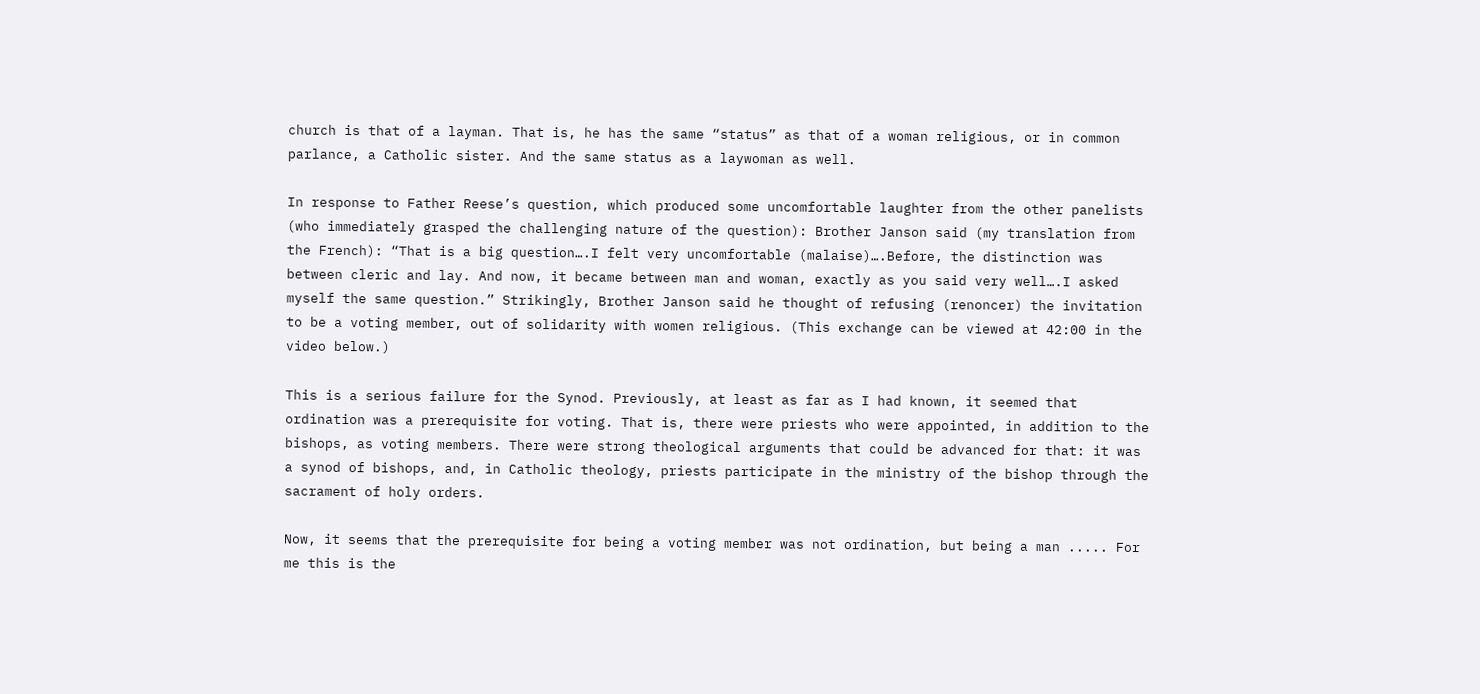church is that of a layman. That is, he has the same “status” as that of a woman religious, or in common parlance, a Catholic sister. And the same status as a laywoman as well.

In response to Father Reese’s question, which produced some uncomfortable laughter from the other panelists (who immediately grasped the challenging nature of the question): Brother Janson said (my translation from the French): “That is a big question….I felt very uncomfortable (malaise)….Before, the distinction was between cleric and lay. And now, it became between man and woman, exactly as you said very well….I asked myself the same question.” Strikingly, Brother Janson said he thought of refusing (renoncer) the invitation to be a voting member, out of solidarity with women religious. (This exchange can be viewed at 42:00 in the video below.)

This is a serious failure for the Synod. Previously, at least as far as I had known, it seemed that ordination was a prerequisite for voting. That is, there were priests who were appointed, in addition to the bishops, as voting members. There were strong theological arguments that could be advanced for that: it was a synod of bishops, and, in Catholic theology, priests participate in the ministry of the bishop through the sacrament of holy orders.

Now, it seems that the prerequisite for being a voting member was not ordination, but being a man ..... For me this is the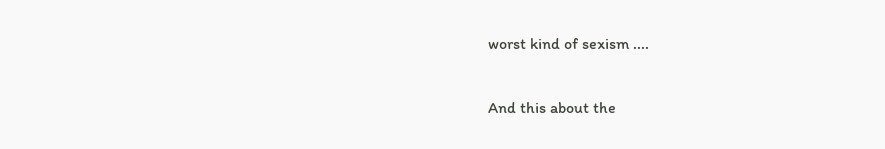worst kind of sexism ....

And this about the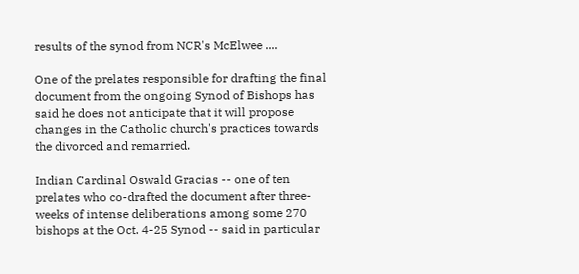results of the synod from NCR's McElwee ....

One of the prelates responsible for drafting the final document from the ongoing Synod of Bishops has said he does not anticipate that it will propose changes in the Catholic church's practices towards the divorced and remarried.

Indian Cardinal Oswald Gracias -- one of ten prelates who co-drafted the document after three-weeks of intense deliberations among some 270 bishops at the Oct. 4-25 Synod -- said in particular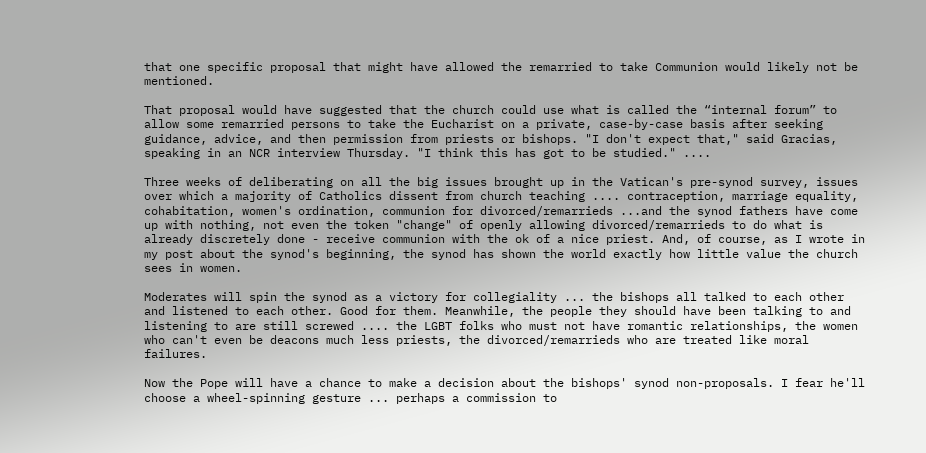that one specific proposal that might have allowed the remarried to take Communion would likely not be mentioned.

That proposal would have suggested that the church could use what is called the “internal forum” to allow some remarried persons to take the Eucharist on a private, case-by-case basis after seeking guidance, advice, and then permission from priests or bishops. "I don't expect that," said Gracias, speaking in an NCR interview Thursday. "I think this has got to be studied." ....

Three weeks of deliberating on all the big issues brought up in the Vatican's pre-synod survey, issues over which a majority of Catholics dissent from church teaching .... contraception, marriage equality, cohabitation, women's ordination, communion for divorced/remarrieds ...and the synod fathers have come up with nothing, not even the token "change" of openly allowing divorced/remarrieds to do what is already discretely done - receive communion with the ok of a nice priest. And, of course, as I wrote in my post about the synod's beginning, the synod has shown the world exactly how little value the church sees in women.

Moderates will spin the synod as a victory for collegiality ... the bishops all talked to each other and listened to each other. Good for them. Meanwhile, the people they should have been talking to and listening to are still screwed .... the LGBT folks who must not have romantic relationships, the women who can't even be deacons much less priests, the divorced/remarrieds who are treated like moral failures.

Now the Pope will have a chance to make a decision about the bishops' synod non-proposals. I fear he'll choose a wheel-spinning gesture ... perhaps a commission to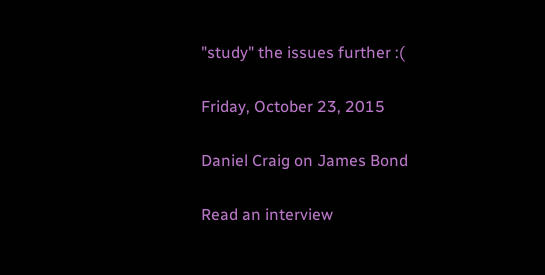"study" the issues further :(

Friday, October 23, 2015

Daniel Craig on James Bond

Read an interview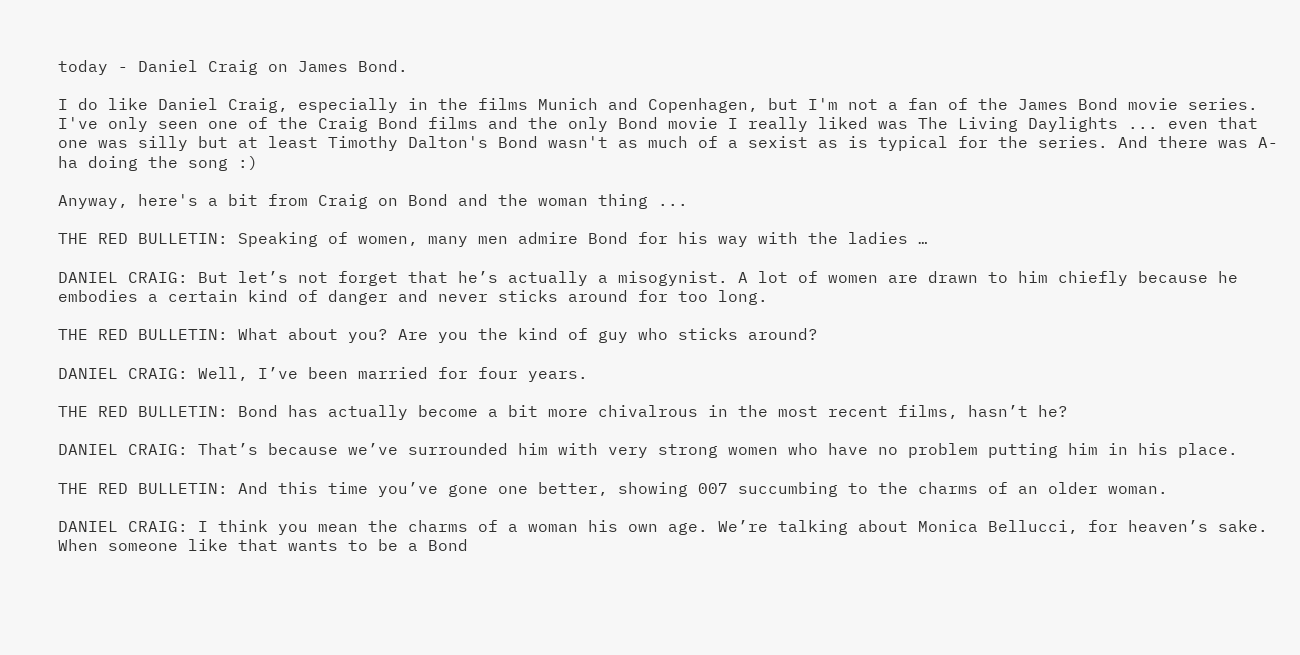today - Daniel Craig on James Bond.

I do like Daniel Craig, especially in the films Munich and Copenhagen, but I'm not a fan of the James Bond movie series. I've only seen one of the Craig Bond films and the only Bond movie I really liked was The Living Daylights ... even that one was silly but at least Timothy Dalton's Bond wasn't as much of a sexist as is typical for the series. And there was A-ha doing the song :)

Anyway, here's a bit from Craig on Bond and the woman thing ...

THE RED BULLETIN: Speaking of women, many men admire Bond for his way with the ladies …

DANIEL CRAIG: But let’s not forget that he’s actually a misogynist. A lot of women are drawn to him chiefly because he embodies a certain kind of danger and never sticks around for too long.

THE RED BULLETIN: What about you? Are you the kind of guy who sticks around?

DANIEL CRAIG: Well, I’ve been married for four years.

THE RED BULLETIN: Bond has actually become a bit more chivalrous in the most recent films, hasn’t he?

DANIEL CRAIG: That’s because we’ve surrounded him with very strong women who have no problem putting him in his place.

THE RED BULLETIN: And this time you’ve gone one better, showing 007 succumbing to the charms of an older woman.

DANIEL CRAIG: I think you mean the charms of a woman his own age. We’re talking about Monica Bellucci, for heaven’s sake. When someone like that wants to be a Bond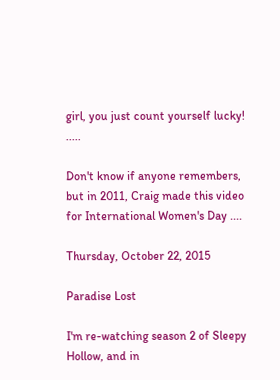girl, you just count yourself lucky! .....

Don't know if anyone remembers, but in 2011, Craig made this video for International Women's Day ....

Thursday, October 22, 2015

Paradise Lost

I'm re-watching season 2 of Sleepy Hollow, and in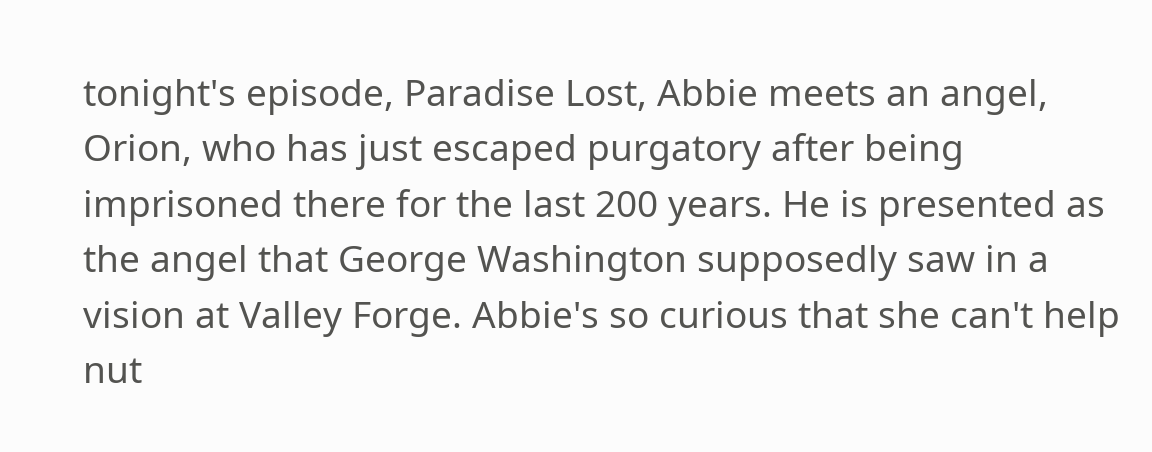tonight's episode, Paradise Lost, Abbie meets an angel, Orion, who has just escaped purgatory after being imprisoned there for the last 200 years. He is presented as the angel that George Washington supposedly saw in a vision at Valley Forge. Abbie's so curious that she can't help nut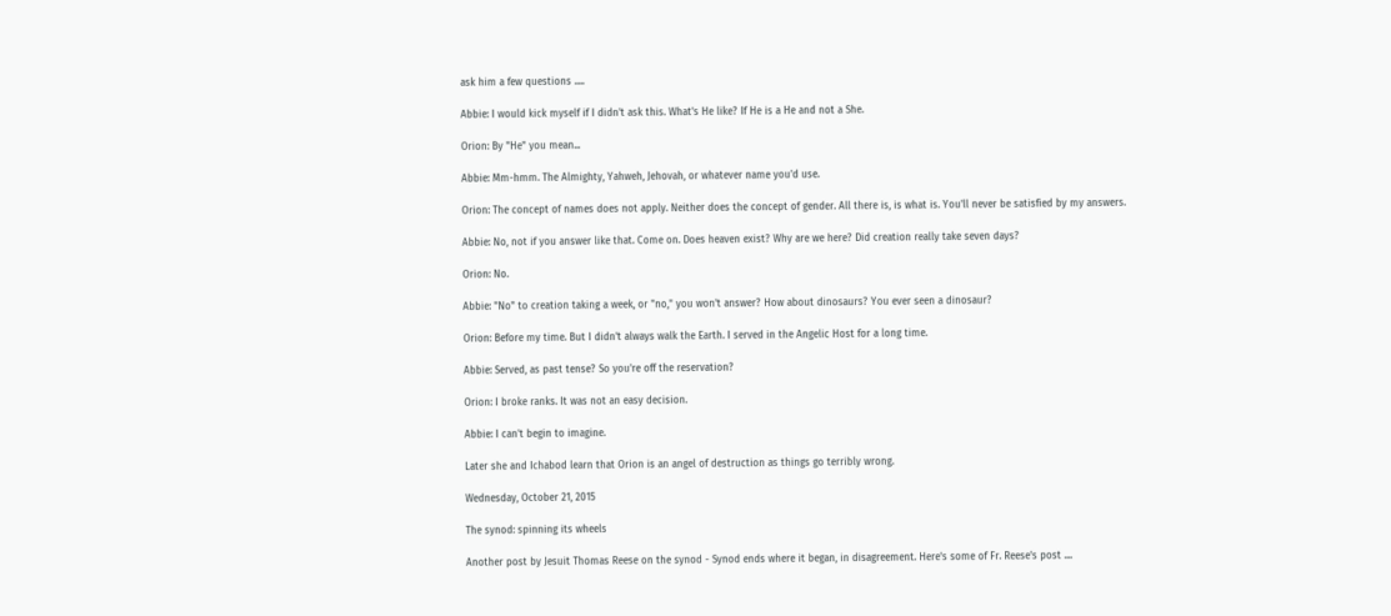ask him a few questions .....

Abbie: I would kick myself if I didn't ask this. What's He like? If He is a He and not a She.

Orion: By "He" you mean...

Abbie: Mm-hmm. The Almighty, Yahweh, Jehovah, or whatever name you'd use.

Orion: The concept of names does not apply. Neither does the concept of gender. All there is, is what is. You'll never be satisfied by my answers.

Abbie: No, not if you answer like that. Come on. Does heaven exist? Why are we here? Did creation really take seven days?

Orion: No.

Abbie: "No" to creation taking a week, or "no," you won't answer? How about dinosaurs? You ever seen a dinosaur?

Orion: Before my time. But I didn't always walk the Earth. I served in the Angelic Host for a long time.

Abbie: Served, as past tense? So you're off the reservation?

Orion: I broke ranks. It was not an easy decision.

Abbie: I can't begin to imagine.

Later she and Ichabod learn that Orion is an angel of destruction as things go terribly wrong.

Wednesday, October 21, 2015

The synod: spinning its wheels

Another post by Jesuit Thomas Reese on the synod - Synod ends where it began, in disagreement. Here's some of Fr. Reese's post ....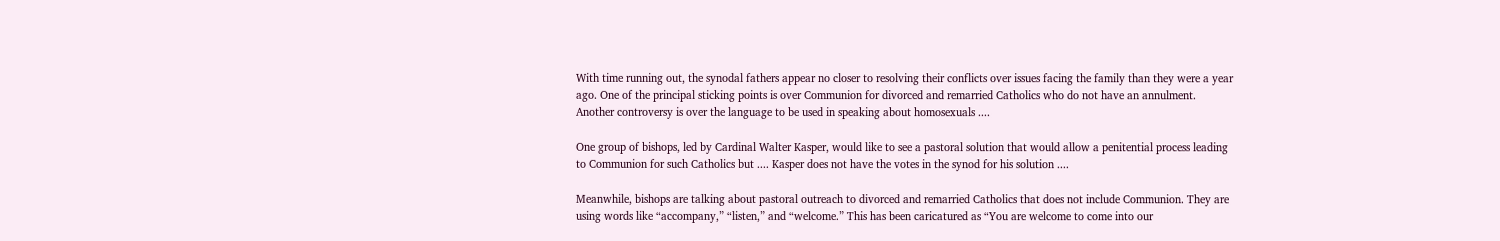With time running out, the synodal fathers appear no closer to resolving their conflicts over issues facing the family than they were a year ago. One of the principal sticking points is over Communion for divorced and remarried Catholics who do not have an annulment. Another controversy is over the language to be used in speaking about homosexuals ....

One group of bishops, led by Cardinal Walter Kasper, would like to see a pastoral solution that would allow a penitential process leading to Communion for such Catholics but .... Kasper does not have the votes in the synod for his solution ....

Meanwhile, bishops are talking about pastoral outreach to divorced and remarried Catholics that does not include Communion. They are using words like “accompany,” “listen,” and “welcome.” This has been caricatured as “You are welcome to come into our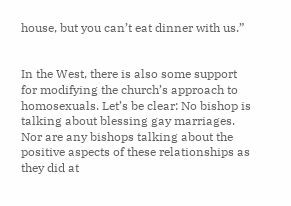house, but you can’t eat dinner with us.”


In the West, there is also some support for modifying the church’s approach to homosexuals. Let’s be clear: No bishop is talking about blessing gay marriages. Nor are any bishops talking about the positive aspects of these relationships as they did at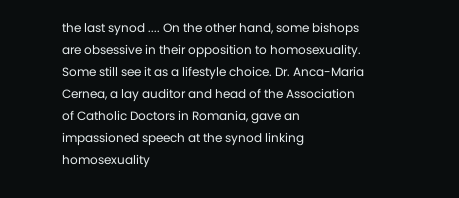the last synod .... On the other hand, some bishops are obsessive in their opposition to homosexuality. Some still see it as a lifestyle choice. Dr. Anca-Maria Cernea, a lay auditor and head of the Association of Catholic Doctors in Romania, gave an impassioned speech at the synod linking homosexuality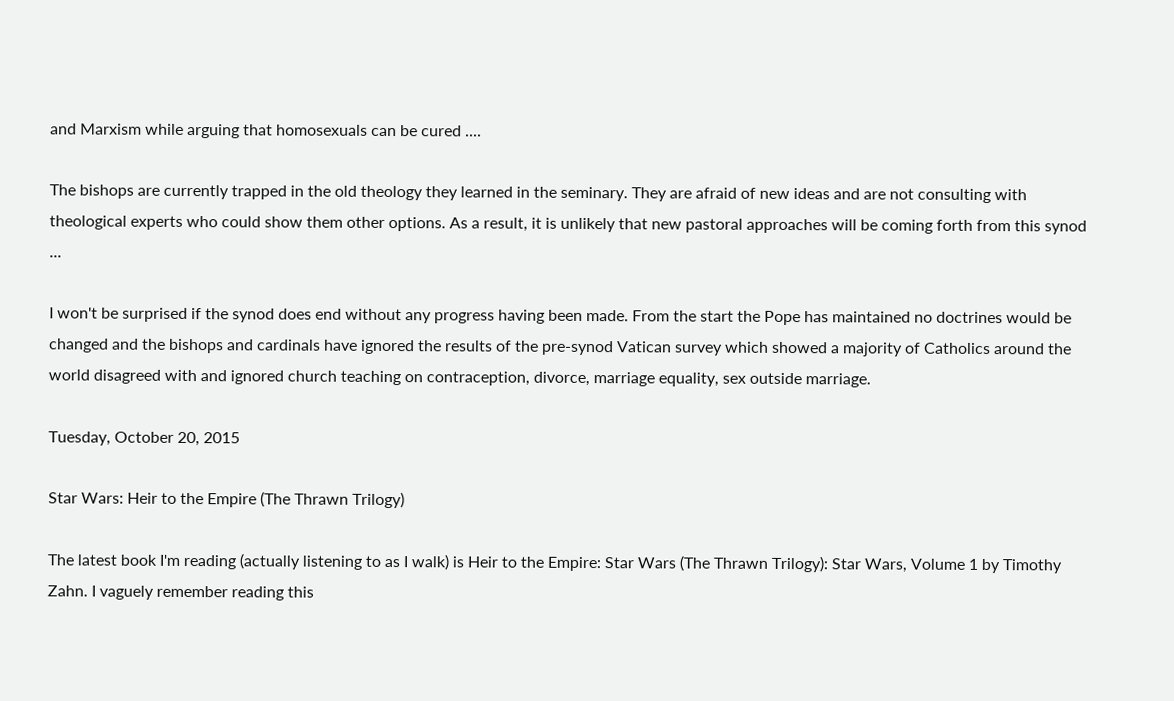and Marxism while arguing that homosexuals can be cured ....

The bishops are currently trapped in the old theology they learned in the seminary. They are afraid of new ideas and are not consulting with theological experts who could show them other options. As a result, it is unlikely that new pastoral approaches will be coming forth from this synod ...

I won't be surprised if the synod does end without any progress having been made. From the start the Pope has maintained no doctrines would be changed and the bishops and cardinals have ignored the results of the pre-synod Vatican survey which showed a majority of Catholics around the world disagreed with and ignored church teaching on contraception, divorce, marriage equality, sex outside marriage.

Tuesday, October 20, 2015

Star Wars: Heir to the Empire (The Thrawn Trilogy)

The latest book I'm reading (actually listening to as I walk) is Heir to the Empire: Star Wars (The Thrawn Trilogy): Star Wars, Volume 1 by Timothy Zahn. I vaguely remember reading this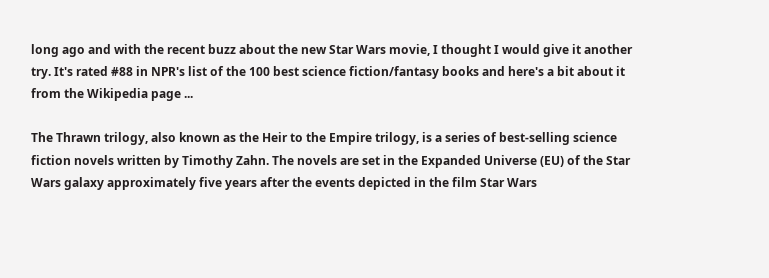long ago and with the recent buzz about the new Star Wars movie, I thought I would give it another try. It's rated #88 in NPR's list of the 100 best science fiction/fantasy books and here's a bit about it from the Wikipedia page ...

The Thrawn trilogy, also known as the Heir to the Empire trilogy, is a series of best-selling science fiction novels written by Timothy Zahn. The novels are set in the Expanded Universe (EU) of the Star Wars galaxy approximately five years after the events depicted in the film Star Wars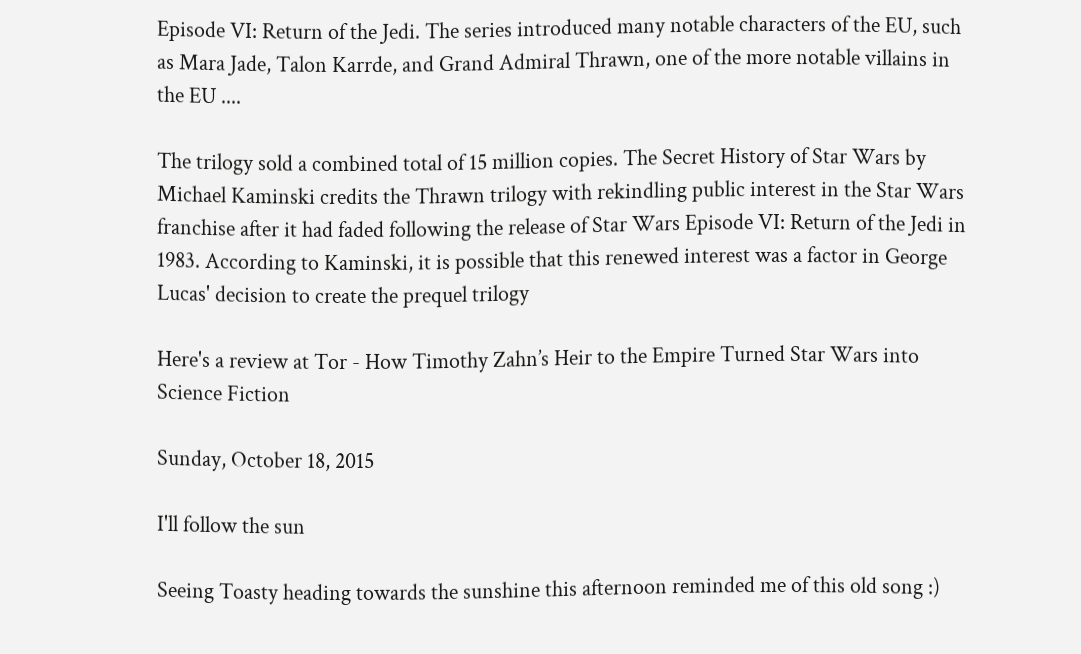Episode VI: Return of the Jedi. The series introduced many notable characters of the EU, such as Mara Jade, Talon Karrde, and Grand Admiral Thrawn, one of the more notable villains in the EU ....

The trilogy sold a combined total of 15 million copies. The Secret History of Star Wars by Michael Kaminski credits the Thrawn trilogy with rekindling public interest in the Star Wars franchise after it had faded following the release of Star Wars Episode VI: Return of the Jedi in 1983. According to Kaminski, it is possible that this renewed interest was a factor in George Lucas' decision to create the prequel trilogy

Here's a review at Tor - How Timothy Zahn’s Heir to the Empire Turned Star Wars into Science Fiction

Sunday, October 18, 2015

I'll follow the sun

Seeing Toasty heading towards the sunshine this afternoon reminded me of this old song :)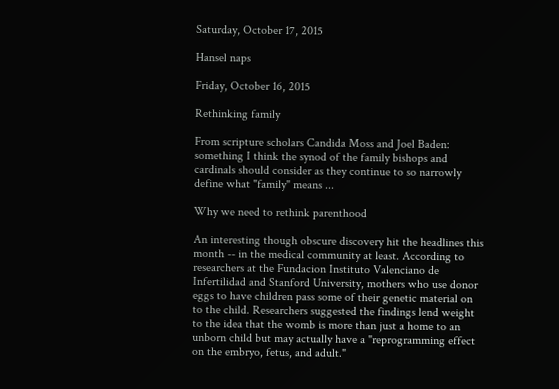Saturday, October 17, 2015

Hansel naps

Friday, October 16, 2015

Rethinking family

From scripture scholars Candida Moss and Joel Baden: something I think the synod of the family bishops and cardinals should consider as they continue to so narrowly define what "family" means ...

Why we need to rethink parenthood

An interesting though obscure discovery hit the headlines this month -- in the medical community at least. According to researchers at the Fundacion Instituto Valenciano de Infertilidad and Stanford University, mothers who use donor eggs to have children pass some of their genetic material on to the child. Researchers suggested the findings lend weight to the idea that the womb is more than just a home to an unborn child but may actually have a "reprogramming effect on the embryo, fetus, and adult."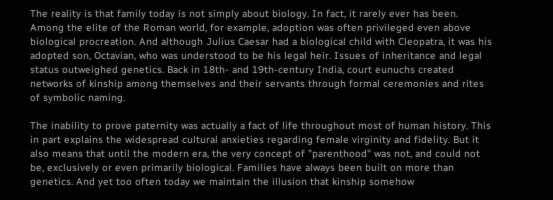The reality is that family today is not simply about biology. In fact, it rarely ever has been. Among the elite of the Roman world, for example, adoption was often privileged even above biological procreation. And although Julius Caesar had a biological child with Cleopatra, it was his adopted son, Octavian, who was understood to be his legal heir. Issues of inheritance and legal status outweighed genetics. Back in 18th- and 19th-century India, court eunuchs created networks of kinship among themselves and their servants through formal ceremonies and rites of symbolic naming.

The inability to prove paternity was actually a fact of life throughout most of human history. This in part explains the widespread cultural anxieties regarding female virginity and fidelity. But it also means that until the modern era, the very concept of "parenthood" was not, and could not be, exclusively or even primarily biological. Families have always been built on more than genetics. And yet too often today we maintain the illusion that kinship somehow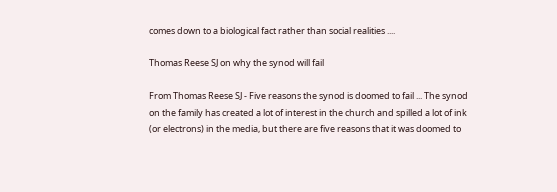comes down to a biological fact rather than social realities ....

Thomas Reese SJ on why the synod will fail

From Thomas Reese SJ - Five reasons the synod is doomed to fail ... The synod on the family has created a lot of interest in the church and spilled a lot of ink (or electrons) in the media, but there are five reasons that it was doomed to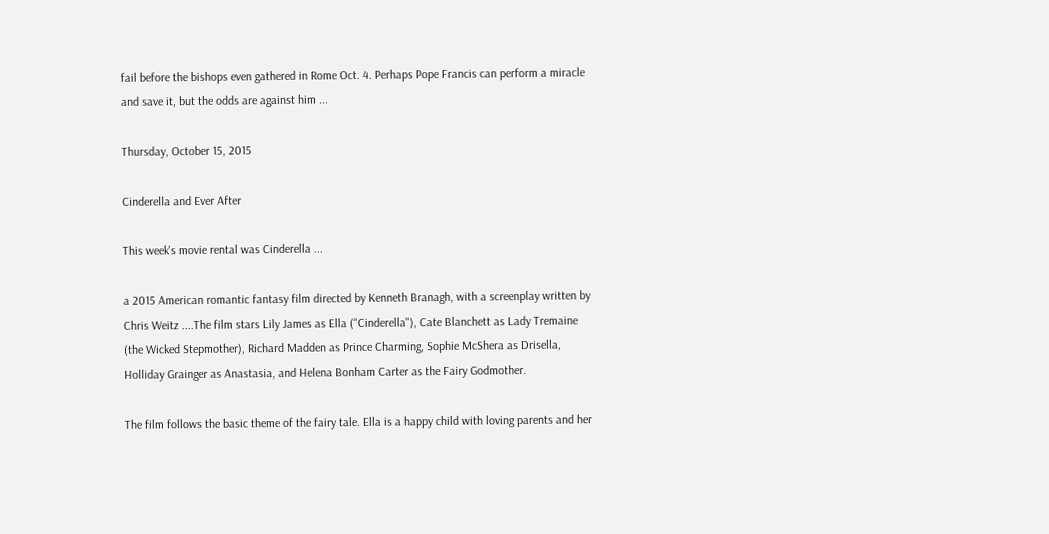fail before the bishops even gathered in Rome Oct. 4. Perhaps Pope Francis can perform a miracle and save it, but the odds are against him ...

Thursday, October 15, 2015

Cinderella and Ever After

This week's movie rental was Cinderella ...

a 2015 American romantic fantasy film directed by Kenneth Branagh, with a screenplay written by Chris Weitz ....The film stars Lily James as Ella ("Cinderella"), Cate Blanchett as Lady Tremaine (the Wicked Stepmother), Richard Madden as Prince Charming, Sophie McShera as Drisella, Holliday Grainger as Anastasia, and Helena Bonham Carter as the Fairy Godmother.

The film follows the basic theme of the fairy tale. Ella is a happy child with loving parents and her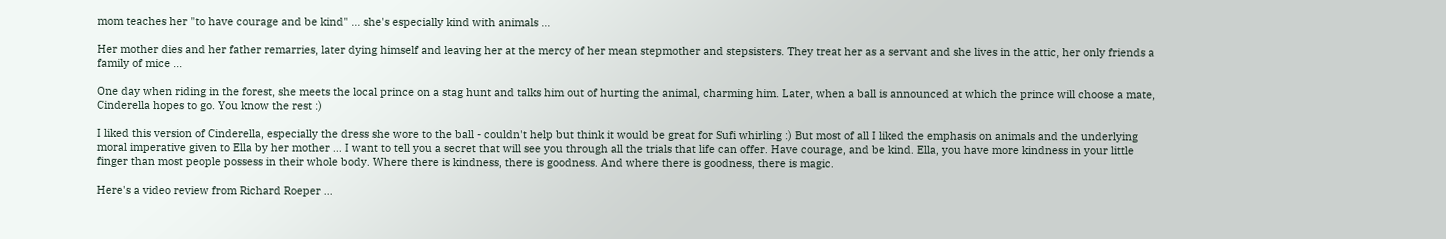mom teaches her "to have courage and be kind" ... she's especially kind with animals ...

Her mother dies and her father remarries, later dying himself and leaving her at the mercy of her mean stepmother and stepsisters. They treat her as a servant and she lives in the attic, her only friends a family of mice ...

One day when riding in the forest, she meets the local prince on a stag hunt and talks him out of hurting the animal, charming him. Later, when a ball is announced at which the prince will choose a mate, Cinderella hopes to go. You know the rest :)

I liked this version of Cinderella, especially the dress she wore to the ball - couldn't help but think it would be great for Sufi whirling :) But most of all I liked the emphasis on animals and the underlying moral imperative given to Ella by her mother ... I want to tell you a secret that will see you through all the trials that life can offer. Have courage, and be kind. Ella, you have more kindness in your little finger than most people possess in their whole body. Where there is kindness, there is goodness. And where there is goodness, there is magic.

Here's a video review from Richard Roeper ...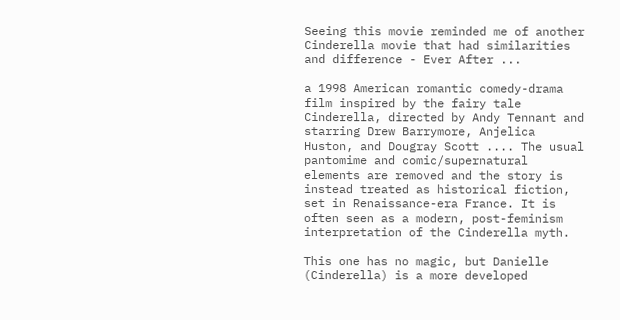Seeing this movie reminded me of another Cinderella movie that had similarities and difference - Ever After ...

a 1998 American romantic comedy-drama film inspired by the fairy tale Cinderella, directed by Andy Tennant and starring Drew Barrymore, Anjelica Huston, and Dougray Scott .... The usual pantomime and comic/supernatural elements are removed and the story is instead treated as historical fiction, set in Renaissance-era France. It is often seen as a modern, post-feminism interpretation of the Cinderella myth.

This one has no magic, but Danielle (Cinderella) is a more developed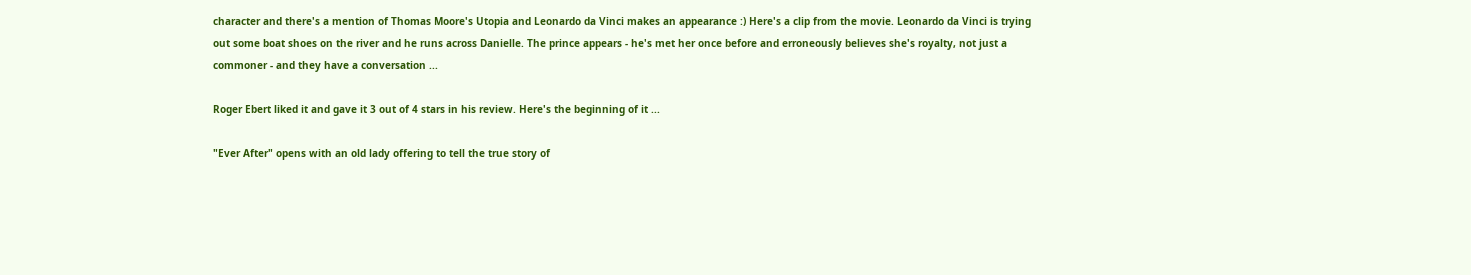character and there's a mention of Thomas Moore's Utopia and Leonardo da Vinci makes an appearance :) Here's a clip from the movie. Leonardo da Vinci is trying out some boat shoes on the river and he runs across Danielle. The prince appears - he's met her once before and erroneously believes she's royalty, not just a commoner - and they have a conversation ...

Roger Ebert liked it and gave it 3 out of 4 stars in his review. Here's the beginning of it ...

"Ever After" opens with an old lady offering to tell the true story of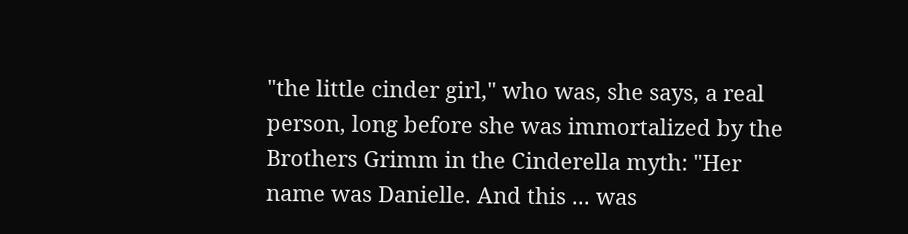"the little cinder girl," who was, she says, a real person, long before she was immortalized by the Brothers Grimm in the Cinderella myth: "Her name was Danielle. And this ... was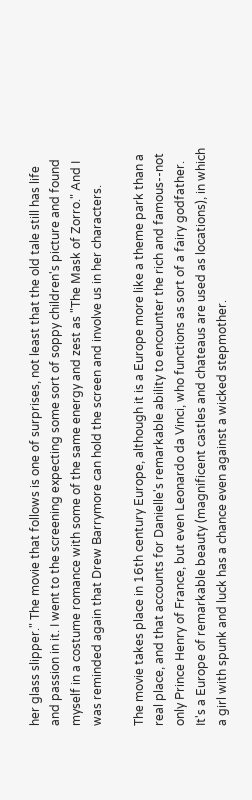her glass slipper." The movie that follows is one of surprises, not least that the old tale still has life and passion in it. I went to the screening expecting some sort of soppy children's picture and found myself in a costume romance with some of the same energy and zest as "The Mask of Zorro." And I was reminded again that Drew Barrymore can hold the screen and involve us in her characters.

The movie takes place in 16th century Europe, although it is a Europe more like a theme park than a real place, and that accounts for Danielle's remarkable ability to encounter the rich and famous--not only Prince Henry of France, but even Leonardo da Vinci, who functions as sort of a fairy godfather. It's a Europe of remarkable beauty (magnificent castles and chateaus are used as locations), in which a girl with spunk and luck has a chance even against a wicked stepmother.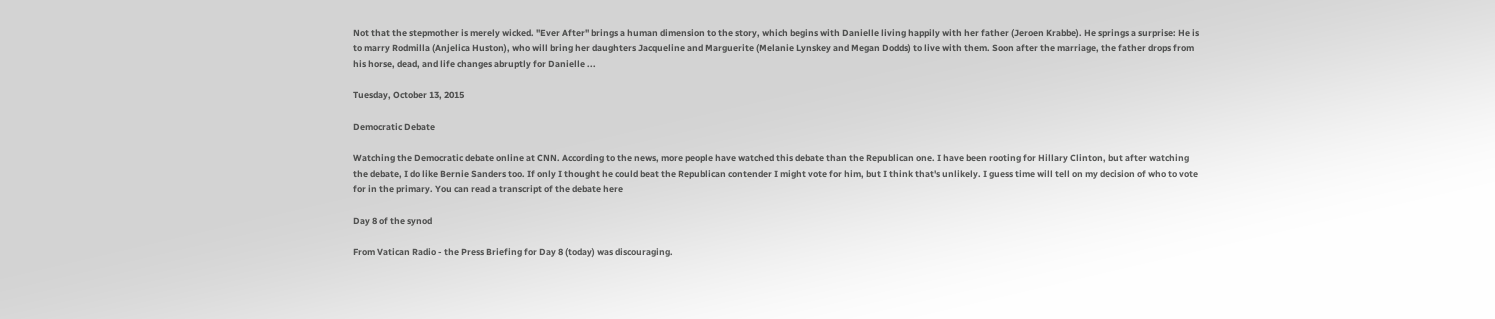Not that the stepmother is merely wicked. "Ever After" brings a human dimension to the story, which begins with Danielle living happily with her father (Jeroen Krabbe). He springs a surprise: He is to marry Rodmilla (Anjelica Huston), who will bring her daughters Jacqueline and Marguerite (Melanie Lynskey and Megan Dodds) to live with them. Soon after the marriage, the father drops from his horse, dead, and life changes abruptly for Danielle ...

Tuesday, October 13, 2015

Democratic Debate

Watching the Democratic debate online at CNN. According to the news, more people have watched this debate than the Republican one. I have been rooting for Hillary Clinton, but after watching the debate, I do like Bernie Sanders too. If only I thought he could beat the Republican contender I might vote for him, but I think that's unlikely. I guess time will tell on my decision of who to vote for in the primary. You can read a transcript of the debate here

Day 8 of the synod

From Vatican Radio - the Press Briefing for Day 8 (today) was discouraging.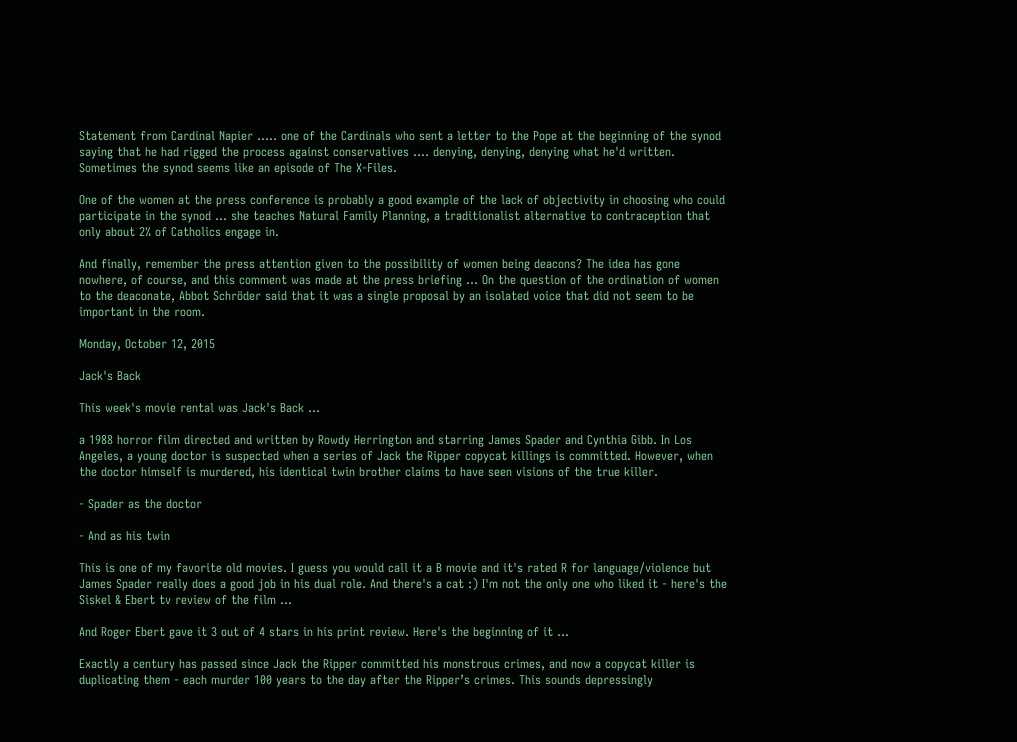Statement from Cardinal Napier ..... one of the Cardinals who sent a letter to the Pope at the beginning of the synod saying that he had rigged the process against conservatives .... denying, denying, denying what he'd written. Sometimes the synod seems like an episode of The X-Files.

One of the women at the press conference is probably a good example of the lack of objectivity in choosing who could participate in the synod ... she teaches Natural Family Planning, a traditionalist alternative to contraception that only about 2% of Catholics engage in.

And finally, remember the press attention given to the possibility of women being deacons? The idea has gone nowhere, of course, and this comment was made at the press briefing ... On the question of the ordination of women to the deaconate, Abbot Schröder said that it was a single proposal by an isolated voice that did not seem to be important in the room.

Monday, October 12, 2015

Jack's Back

This week's movie rental was Jack's Back ...

a 1988 horror film directed and written by Rowdy Herrington and starring James Spader and Cynthia Gibb. In Los Angeles, a young doctor is suspected when a series of Jack the Ripper copycat killings is committed. However, when the doctor himself is murdered, his identical twin brother claims to have seen visions of the true killer.

- Spader as the doctor

- And as his twin

This is one of my favorite old movies. I guess you would call it a B movie and it's rated R for language/violence but James Spader really does a good job in his dual role. And there's a cat :) I'm not the only one who liked it - here's the Siskel & Ebert tv review of the film ...

And Roger Ebert gave it 3 out of 4 stars in his print review. Here's the beginning of it ...

Exactly a century has passed since Jack the Ripper committed his monstrous crimes, and now a copycat killer is duplicating them - each murder 100 years to the day after the Ripper’s crimes. This sounds depressingly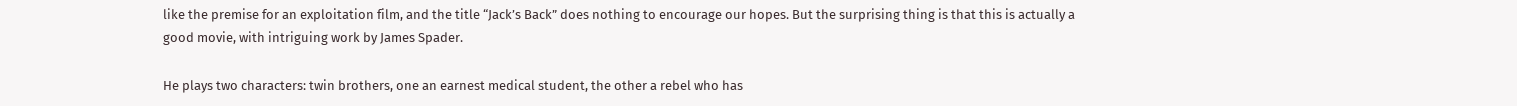like the premise for an exploitation film, and the title “Jack’s Back” does nothing to encourage our hopes. But the surprising thing is that this is actually a good movie, with intriguing work by James Spader.

He plays two characters: twin brothers, one an earnest medical student, the other a rebel who has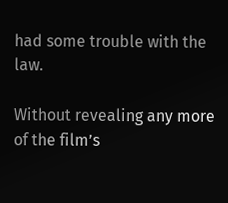had some trouble with the law.

Without revealing any more of the film’s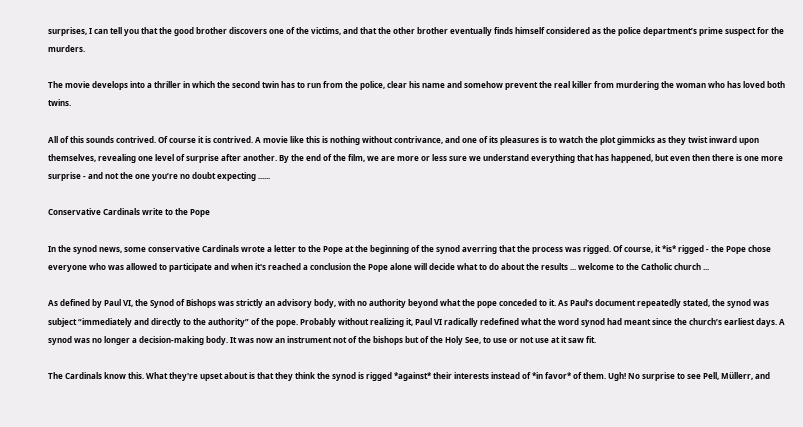surprises, I can tell you that the good brother discovers one of the victims, and that the other brother eventually finds himself considered as the police department’s prime suspect for the murders.

The movie develops into a thriller in which the second twin has to run from the police, clear his name and somehow prevent the real killer from murdering the woman who has loved both twins.

All of this sounds contrived. Of course it is contrived. A movie like this is nothing without contrivance, and one of its pleasures is to watch the plot gimmicks as they twist inward upon themselves, revealing one level of surprise after another. By the end of the film, we are more or less sure we understand everything that has happened, but even then there is one more surprise - and not the one you’re no doubt expecting ......

Conservative Cardinals write to the Pope

In the synod news, some conservative Cardinals wrote a letter to the Pope at the beginning of the synod averring that the process was rigged. Of course, it *is* rigged - the Pope chose everyone who was allowed to participate and when it's reached a conclusion the Pope alone will decide what to do about the results ... welcome to the Catholic church ...

As defined by Paul VI, the Synod of Bishops was strictly an advisory body, with no authority beyond what the pope conceded to it. As Paul’s document repeatedly stated, the synod was subject “immediately and directly to the authority” of the pope. Probably without realizing it, Paul VI radically redefined what the word synod had meant since the church’s earliest days. A synod was no longer a decision-making body. It was now an instrument not of the bishops but of the Holy See, to use or not use at it saw fit.

The Cardinals know this. What they're upset about is that they think the synod is rigged *against* their interests instead of *in favor* of them. Ugh! No surprise to see Pell, Müllerr, and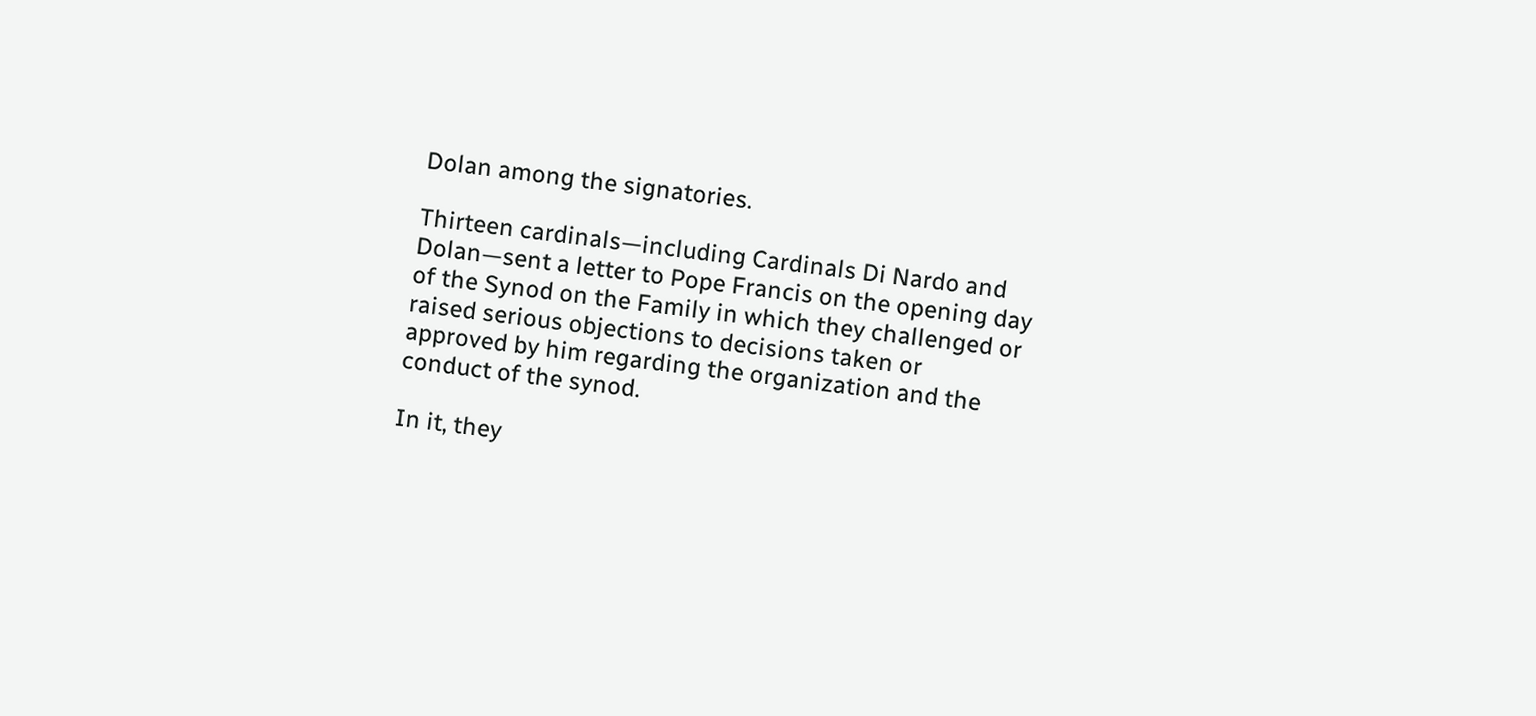Dolan among the signatories.

Thirteen cardinals—including Cardinals Di Nardo and Dolan—sent a letter to Pope Francis on the opening day of the Synod on the Family in which they challenged or raised serious objections to decisions taken or approved by him regarding the organization and the conduct of the synod.

In it, they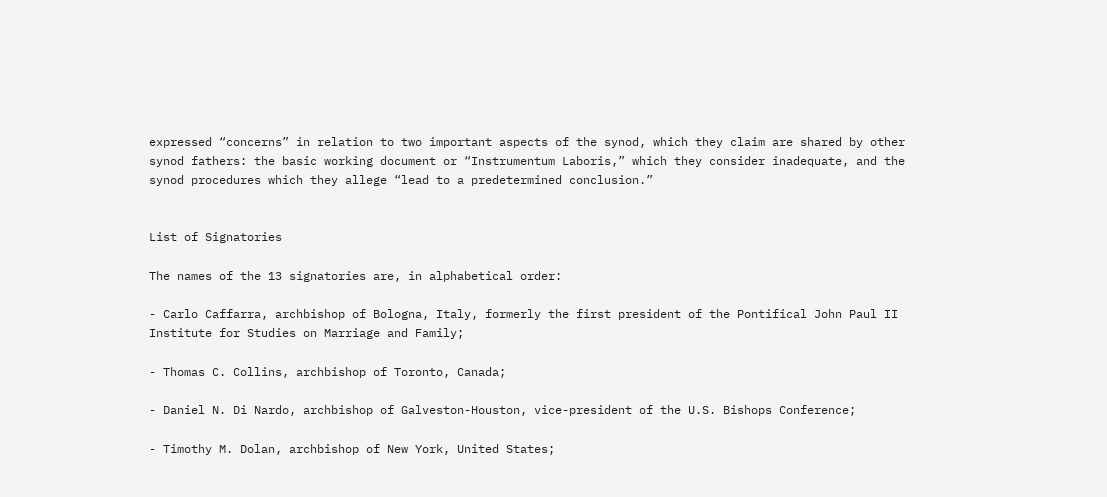expressed “concerns” in relation to two important aspects of the synod, which they claim are shared by other synod fathers: the basic working document or “Instrumentum Laboris,” which they consider inadequate, and the synod procedures which they allege “lead to a predetermined conclusion.”


List of Signatories

The names of the 13 signatories are, in alphabetical order:

- Carlo Caffarra, archbishop of Bologna, Italy, formerly the first president of the Pontifical John Paul II Institute for Studies on Marriage and Family;

- Thomas C. Collins, archbishop of Toronto, Canada;

- Daniel N. Di Nardo, archbishop of Galveston-Houston, vice-president of the U.S. Bishops Conference;

- Timothy M. Dolan, archbishop of New York, United States;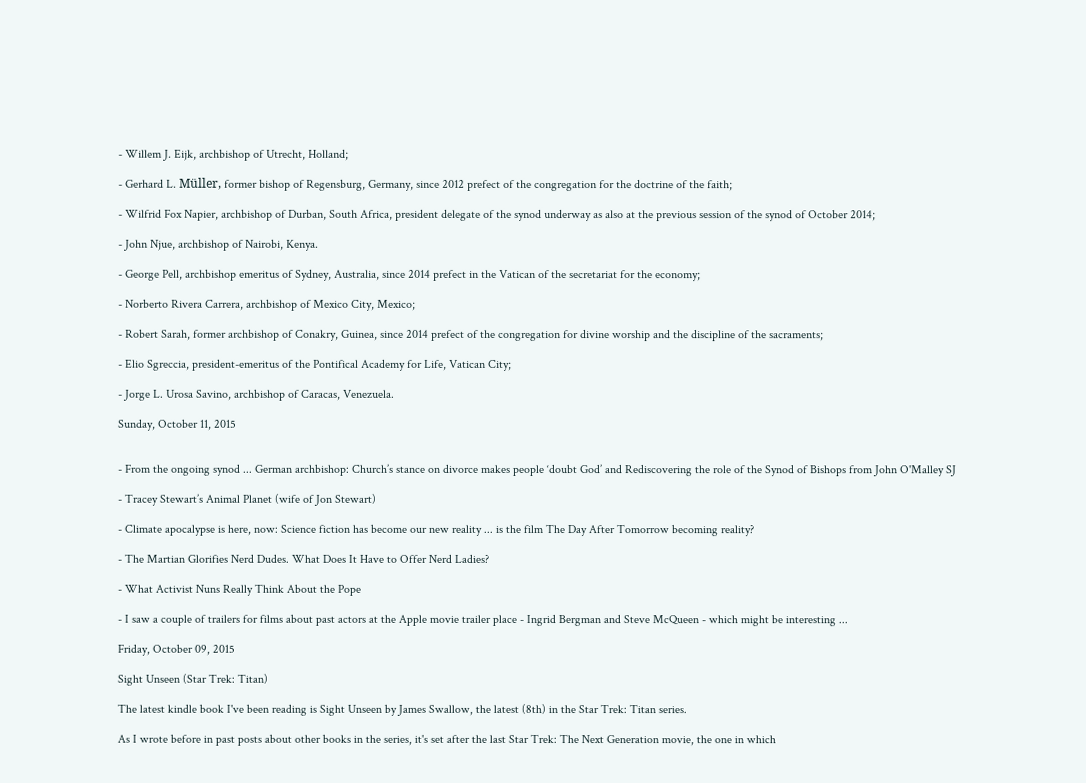- Willem J. Eijk, archbishop of Utrecht, Holland;

- Gerhard L. Müller, former bishop of Regensburg, Germany, since 2012 prefect of the congregation for the doctrine of the faith;

- Wilfrid Fox Napier, archbishop of Durban, South Africa, president delegate of the synod underway as also at the previous session of the synod of October 2014;

- John Njue, archbishop of Nairobi, Kenya.

- George Pell, archbishop emeritus of Sydney, Australia, since 2014 prefect in the Vatican of the secretariat for the economy;

- Norberto Rivera Carrera, archbishop of Mexico City, Mexico;

- Robert Sarah, former archbishop of Conakry, Guinea, since 2014 prefect of the congregation for divine worship and the discipline of the sacraments;

- Elio Sgreccia, president-emeritus of the Pontifical Academy for Life, Vatican City;

- Jorge L. Urosa Savino, archbishop of Caracas, Venezuela.

Sunday, October 11, 2015


- From the ongoing synod ... German archbishop: Church’s stance on divorce makes people ‘doubt God’ and Rediscovering the role of the Synod of Bishops from John O'Malley SJ

- Tracey Stewart’s Animal Planet (wife of Jon Stewart)

- Climate apocalypse is here, now: Science fiction has become our new reality ... is the film The Day After Tomorrow becoming reality?

- The Martian Glorifies Nerd Dudes. What Does It Have to Offer Nerd Ladies?

- What Activist Nuns Really Think About the Pope

- I saw a couple of trailers for films about past actors at the Apple movie trailer place - Ingrid Bergman and Steve McQueen - which might be interesting ...

Friday, October 09, 2015

Sight Unseen (Star Trek: Titan)

The latest kindle book I've been reading is Sight Unseen by James Swallow, the latest (8th) in the Star Trek: Titan series.

As I wrote before in past posts about other books in the series, it's set after the last Star Trek: The Next Generation movie, the one in which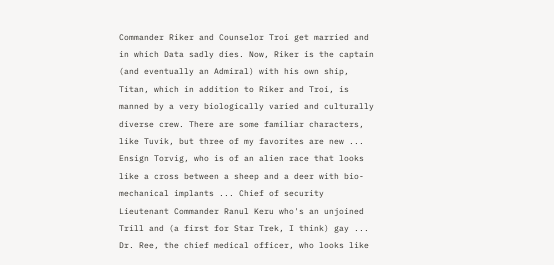Commander Riker and Counselor Troi get married and in which Data sadly dies. Now, Riker is the captain (and eventually an Admiral) with his own ship, Titan, which in addition to Riker and Troi, is manned by a very biologically varied and culturally diverse crew. There are some familiar characters, like Tuvik, but three of my favorites are new ... Ensign Torvig, who is of an alien race that looks like a cross between a sheep and a deer with bio-mechanical implants ... Chief of security Lieutenant Commander Ranul Keru who's an unjoined Trill and (a first for Star Trek, I think) gay ... Dr. Ree, the chief medical officer, who looks like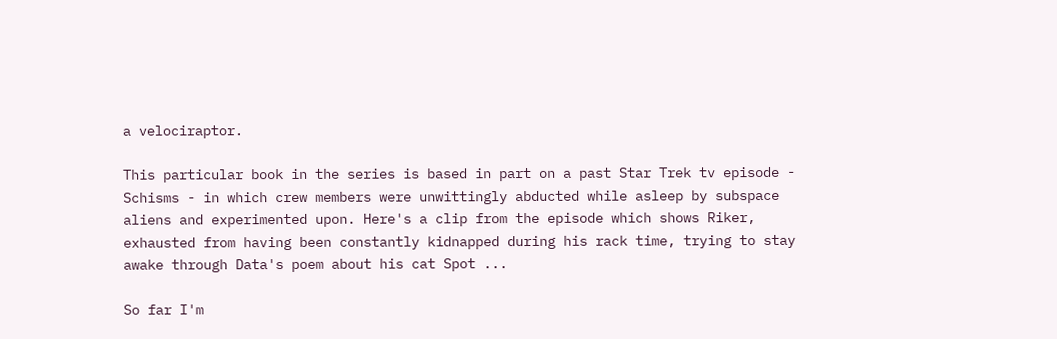a velociraptor.

This particular book in the series is based in part on a past Star Trek tv episode - Schisms - in which crew members were unwittingly abducted while asleep by subspace aliens and experimented upon. Here's a clip from the episode which shows Riker, exhausted from having been constantly kidnapped during his rack time, trying to stay awake through Data's poem about his cat Spot ...

So far I'm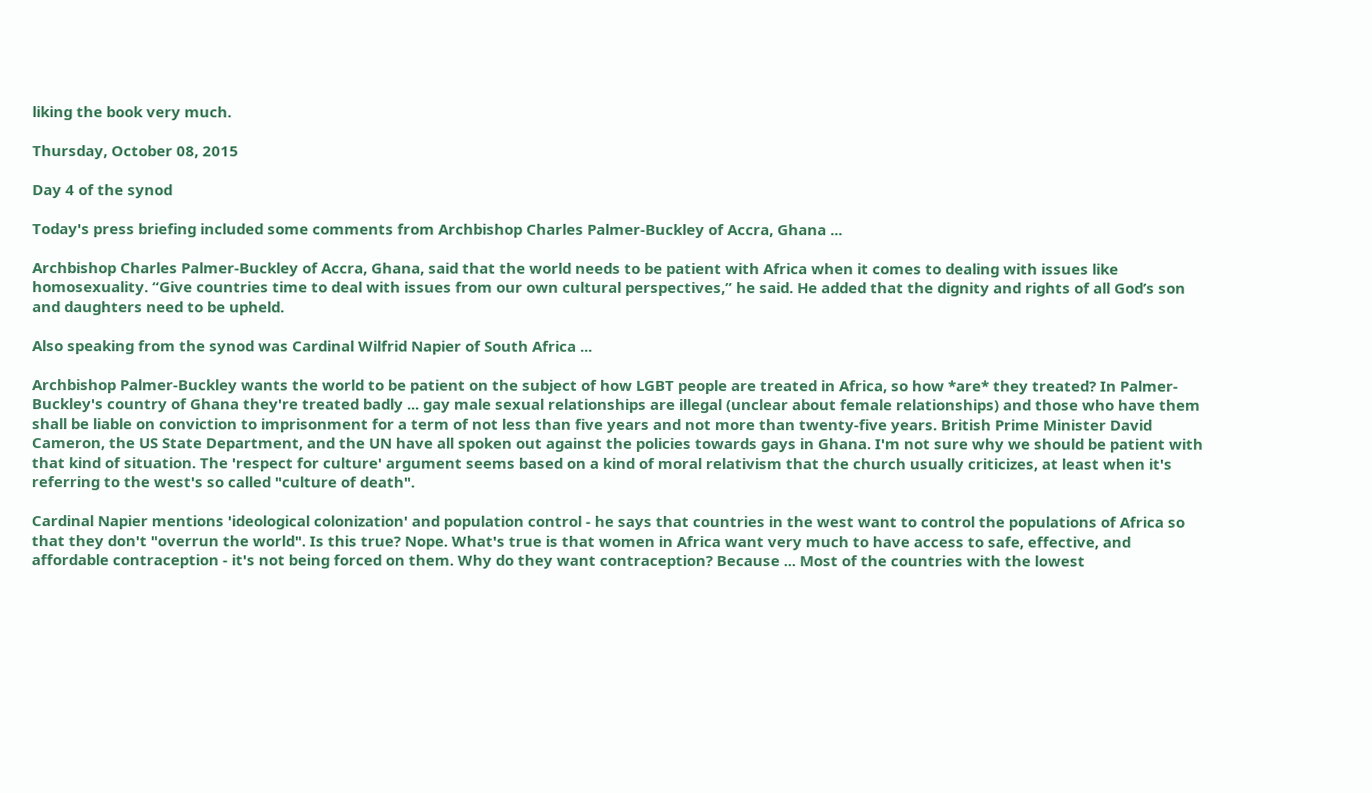liking the book very much.

Thursday, October 08, 2015

Day 4 of the synod

Today's press briefing included some comments from Archbishop Charles Palmer-Buckley of Accra, Ghana ...

Archbishop Charles Palmer-Buckley of Accra, Ghana, said that the world needs to be patient with Africa when it comes to dealing with issues like homosexuality. “Give countries time to deal with issues from our own cultural perspectives,” he said. He added that the dignity and rights of all God’s son and daughters need to be upheld.

Also speaking from the synod was Cardinal Wilfrid Napier of South Africa ...

Archbishop Palmer-Buckley wants the world to be patient on the subject of how LGBT people are treated in Africa, so how *are* they treated? In Palmer-Buckley's country of Ghana they're treated badly ... gay male sexual relationships are illegal (unclear about female relationships) and those who have them shall be liable on conviction to imprisonment for a term of not less than five years and not more than twenty-five years. British Prime Minister David Cameron, the US State Department, and the UN have all spoken out against the policies towards gays in Ghana. I'm not sure why we should be patient with that kind of situation. The 'respect for culture' argument seems based on a kind of moral relativism that the church usually criticizes, at least when it's referring to the west's so called "culture of death".

Cardinal Napier mentions 'ideological colonization' and population control - he says that countries in the west want to control the populations of Africa so that they don't "overrun the world". Is this true? Nope. What's true is that women in Africa want very much to have access to safe, effective, and affordable contraception - it's not being forced on them. Why do they want contraception? Because ... Most of the countries with the lowest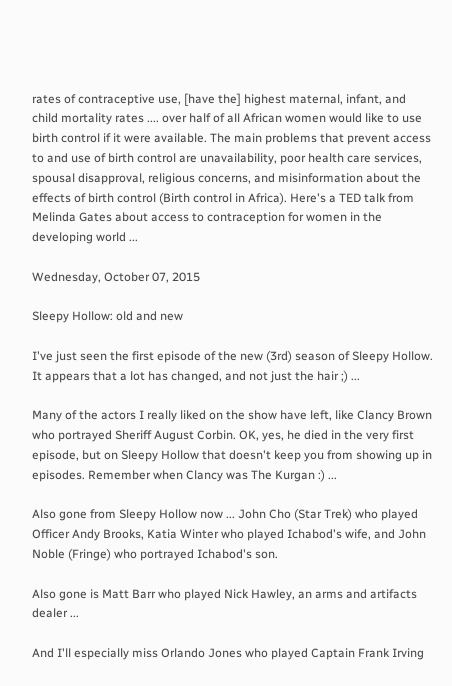rates of contraceptive use, [have the] highest maternal, infant, and child mortality rates .... over half of all African women would like to use birth control if it were available. The main problems that prevent access to and use of birth control are unavailability, poor health care services, spousal disapproval, religious concerns, and misinformation about the effects of birth control (Birth control in Africa). Here's a TED talk from Melinda Gates about access to contraception for women in the developing world ...

Wednesday, October 07, 2015

Sleepy Hollow: old and new

I've just seen the first episode of the new (3rd) season of Sleepy Hollow. It appears that a lot has changed, and not just the hair ;) ...

Many of the actors I really liked on the show have left, like Clancy Brown who portrayed Sheriff August Corbin. OK, yes, he died in the very first episode, but on Sleepy Hollow that doesn't keep you from showing up in episodes. Remember when Clancy was The Kurgan :) ...

Also gone from Sleepy Hollow now ... John Cho (Star Trek) who played Officer Andy Brooks, Katia Winter who played Ichabod's wife, and John Noble (Fringe) who portrayed Ichabod's son.

Also gone is Matt Barr who played Nick Hawley, an arms and artifacts dealer ...

And I'll especially miss Orlando Jones who played Captain Frank Irving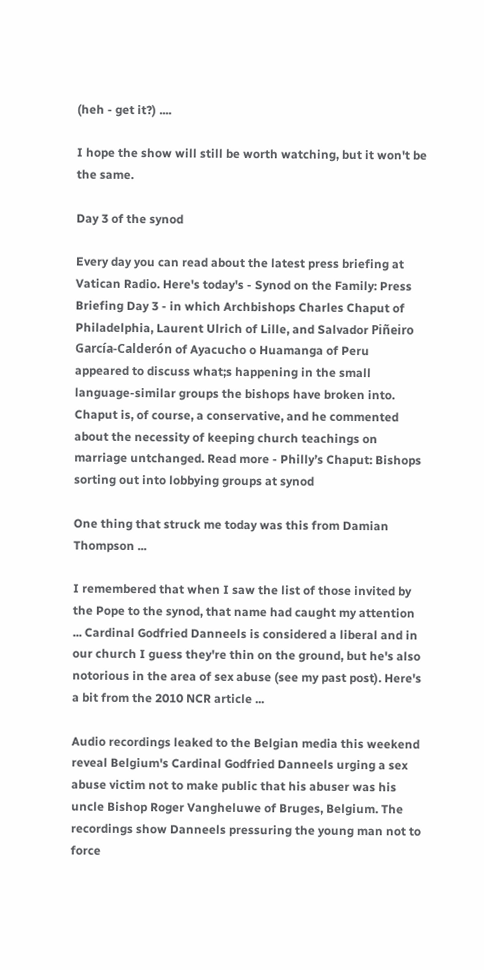(heh - get it?) ....

I hope the show will still be worth watching, but it won't be the same.

Day 3 of the synod

Every day you can read about the latest press briefing at Vatican Radio. Here's today's - Synod on the Family: Press Briefing Day 3 - in which Archbishops Charles Chaput of Philadelphia, Laurent Ulrich of Lille, and Salvador Piñeiro García-Calderón of Ayacucho o Huamanga of Peru appeared to discuss what;s happening in the small language-similar groups the bishops have broken into. Chaput is, of course, a conservative, and he commented about the necessity of keeping church teachings on marriage untchanged. Read more - Philly’s Chaput: Bishops sorting out into lobbying groups at synod

One thing that struck me today was this from Damian Thompson ...

I remembered that when I saw the list of those invited by the Pope to the synod, that name had caught my attention ... Cardinal Godfried Danneels is considered a liberal and in our church I guess they're thin on the ground, but he's also notorious in the area of sex abuse (see my past post). Here's a bit from the 2010 NCR article ...

Audio recordings leaked to the Belgian media this weekend reveal Belgium's Cardinal Godfried Danneels urging a sex abuse victim not to make public that his abuser was his uncle Bishop Roger Vangheluwe of Bruges, Belgium. The recordings show Danneels pressuring the young man not to force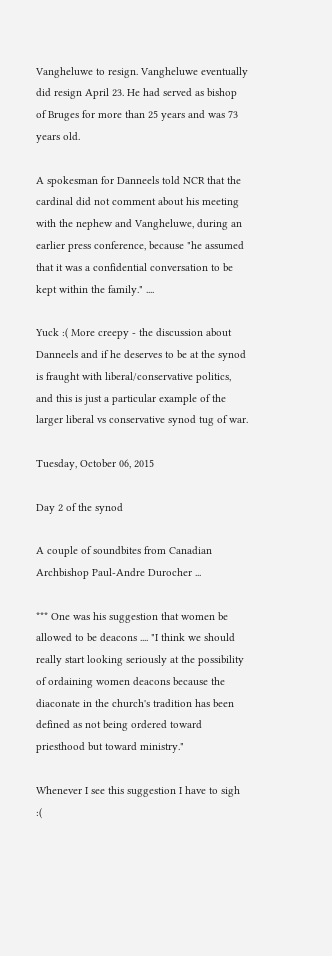Vangheluwe to resign. Vangheluwe eventually did resign April 23. He had served as bishop of Bruges for more than 25 years and was 73 years old.

A spokesman for Danneels told NCR that the cardinal did not comment about his meeting with the nephew and Vangheluwe, during an earlier press conference, because "he assumed that it was a confidential conversation to be kept within the family." ....

Yuck :( More creepy - the discussion about Danneels and if he deserves to be at the synod is fraught with liberal/conservative politics, and this is just a particular example of the larger liberal vs conservative synod tug of war.

Tuesday, October 06, 2015

Day 2 of the synod

A couple of soundbites from Canadian Archbishop Paul-Andre Durocher ...

*** One was his suggestion that women be allowed to be deacons .... "I think we should really start looking seriously at the possibility of ordaining women deacons because the diaconate in the church's tradition has been defined as not being ordered toward priesthood but toward ministry."

Whenever I see this suggestion I have to sigh :(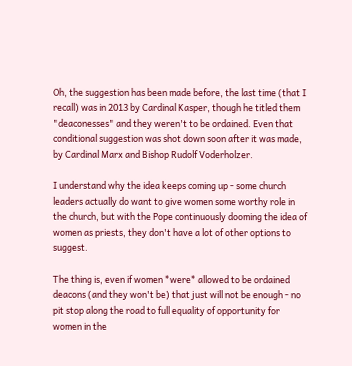Oh, the suggestion has been made before, the last time (that I recall) was in 2013 by Cardinal Kasper, though he titled them "deaconesses" and they weren't to be ordained. Even that conditional suggestion was shot down soon after it was made, by Cardinal Marx and Bishop Rudolf Voderholzer.

I understand why the idea keeps coming up - some church leaders actually do want to give women some worthy role in the church, but with the Pope continuously dooming the idea of women as priests, they don't have a lot of other options to suggest.

The thing is, even if women *were* allowed to be ordained deacons (and they won't be) that just will not be enough - no pit stop along the road to full equality of opportunity for women in the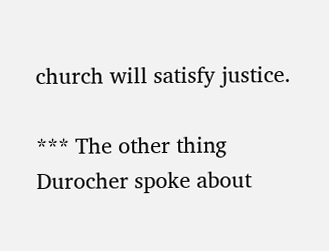church will satisfy justice.

*** The other thing Durocher spoke about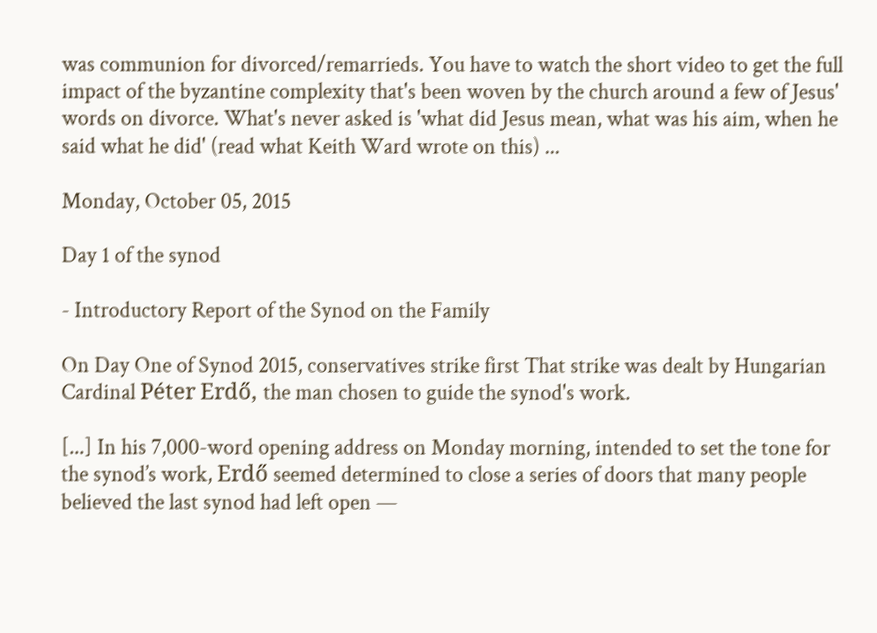was communion for divorced/remarrieds. You have to watch the short video to get the full impact of the byzantine complexity that's been woven by the church around a few of Jesus' words on divorce. What's never asked is 'what did Jesus mean, what was his aim, when he said what he did' (read what Keith Ward wrote on this) ...

Monday, October 05, 2015

Day 1 of the synod

- Introductory Report of the Synod on the Family

On Day One of Synod 2015, conservatives strike first That strike was dealt by Hungarian Cardinal Péter Erdő, the man chosen to guide the synod's work.

[...] In his 7,000-word opening address on Monday morning, intended to set the tone for the synod’s work, Erdő seemed determined to close a series of doors that many people believed the last synod had left open —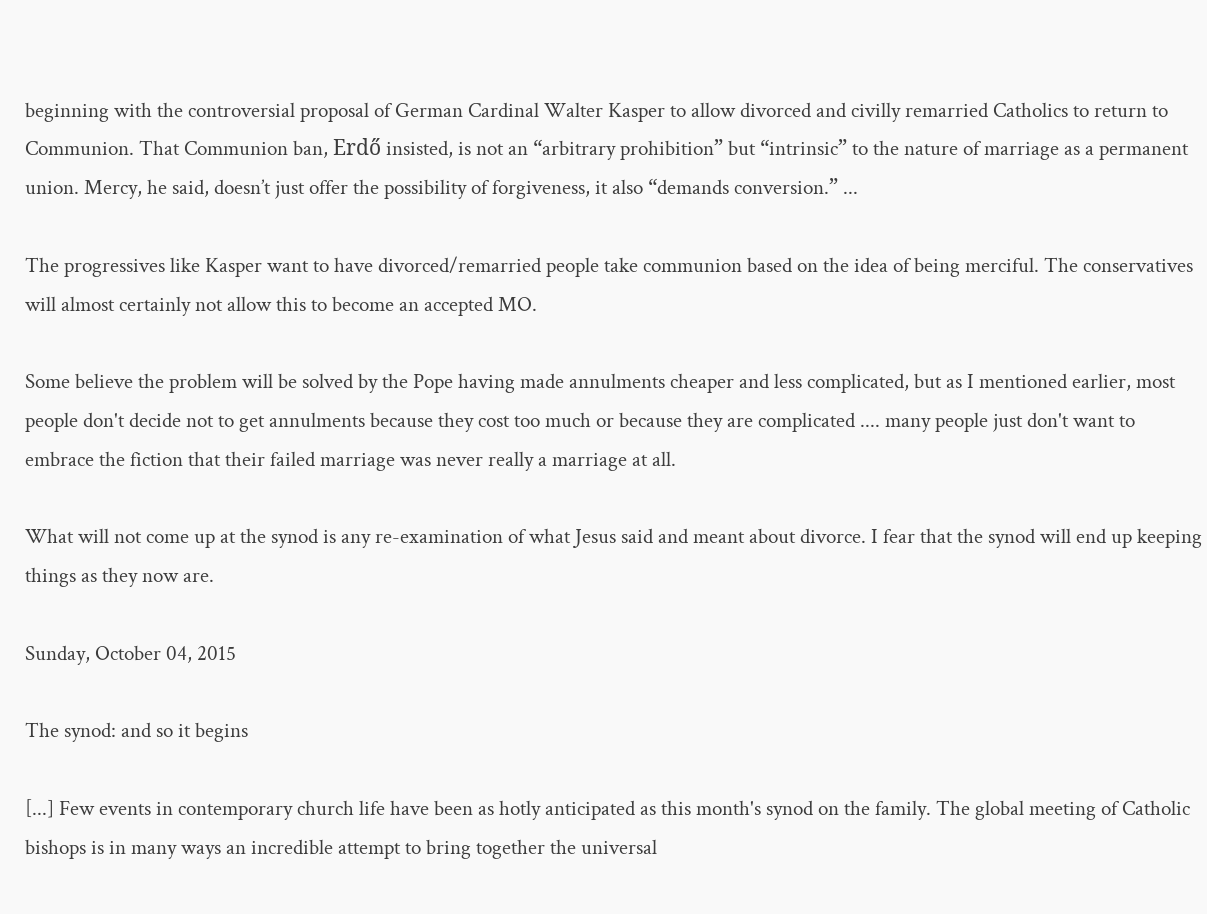beginning with the controversial proposal of German Cardinal Walter Kasper to allow divorced and civilly remarried Catholics to return to Communion. That Communion ban, Erdő insisted, is not an “arbitrary prohibition” but “intrinsic” to the nature of marriage as a permanent union. Mercy, he said, doesn’t just offer the possibility of forgiveness, it also “demands conversion.” ...

The progressives like Kasper want to have divorced/remarried people take communion based on the idea of being merciful. The conservatives will almost certainly not allow this to become an accepted MO.

Some believe the problem will be solved by the Pope having made annulments cheaper and less complicated, but as I mentioned earlier, most people don't decide not to get annulments because they cost too much or because they are complicated .... many people just don't want to embrace the fiction that their failed marriage was never really a marriage at all.

What will not come up at the synod is any re-examination of what Jesus said and meant about divorce. I fear that the synod will end up keeping things as they now are.

Sunday, October 04, 2015

The synod: and so it begins

[...] Few events in contemporary church life have been as hotly anticipated as this month's synod on the family. The global meeting of Catholic bishops is in many ways an incredible attempt to bring together the universal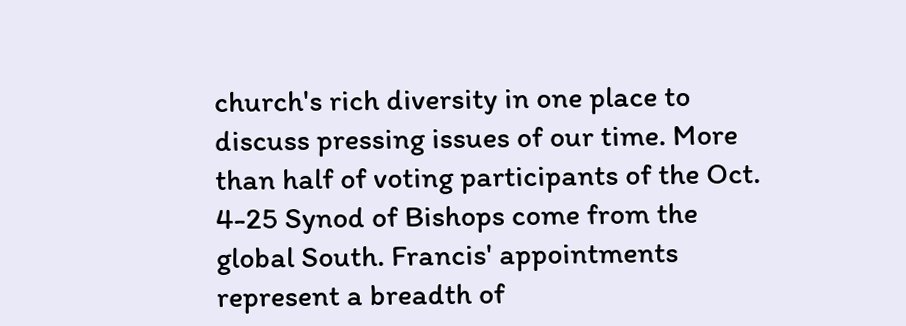church's rich diversity in one place to discuss pressing issues of our time. More than half of voting participants of the Oct. 4-25 Synod of Bishops come from the global South. Francis' appointments represent a breadth of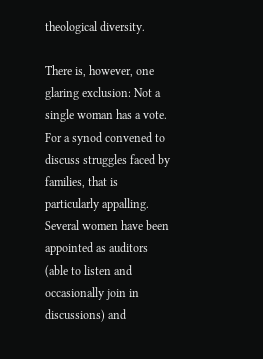theological diversity.

There is, however, one glaring exclusion: Not a single woman has a vote. For a synod convened to discuss struggles faced by families, that is particularly appalling. Several women have been appointed as auditors (able to listen and occasionally join in discussions) and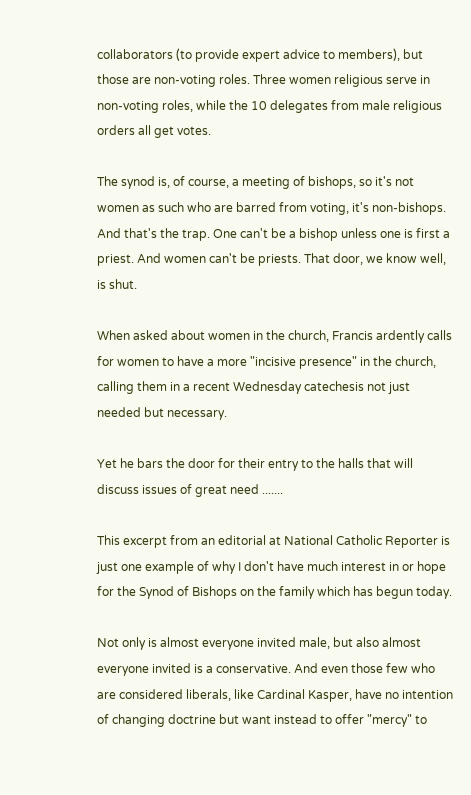collaborators (to provide expert advice to members), but those are non-voting roles. Three women religious serve in non-voting roles, while the 10 delegates from male religious orders all get votes.

The synod is, of course, a meeting of bishops, so it's not women as such who are barred from voting, it's non-bishops. And that's the trap. One can't be a bishop unless one is first a priest. And women can't be priests. That door, we know well, is shut.

When asked about women in the church, Francis ardently calls for women to have a more "incisive presence" in the church, calling them in a recent Wednesday catechesis not just needed but necessary.

Yet he bars the door for their entry to the halls that will discuss issues of great need .......

This excerpt from an editorial at National Catholic Reporter is just one example of why I don't have much interest in or hope for the Synod of Bishops on the family which has begun today.

Not only is almost everyone invited male, but also almost everyone invited is a conservative. And even those few who are considered liberals, like Cardinal Kasper, have no intention of changing doctrine but want instead to offer "mercy" to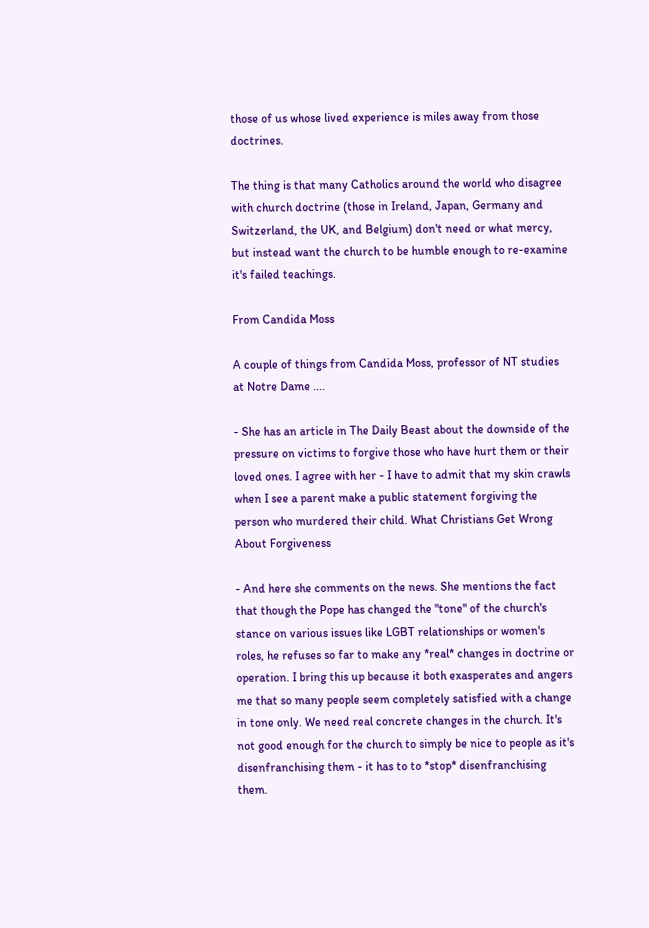those of us whose lived experience is miles away from those doctrines.

The thing is that many Catholics around the world who disagree with church doctrine (those in Ireland, Japan, Germany and Switzerland, the UK, and Belgium) don't need or what mercy, but instead want the church to be humble enough to re-examine it's failed teachings.

From Candida Moss

A couple of things from Candida Moss, professor of NT studies at Notre Dame ....

- She has an article in The Daily Beast about the downside of the pressure on victims to forgive those who have hurt them or their loved ones. I agree with her - I have to admit that my skin crawls when I see a parent make a public statement forgiving the person who murdered their child. What Christians Get Wrong About Forgiveness

- And here she comments on the news. She mentions the fact that though the Pope has changed the "tone" of the church's stance on various issues like LGBT relationships or women's roles, he refuses so far to make any *real* changes in doctrine or operation. I bring this up because it both exasperates and angers me that so many people seem completely satisfied with a change in tone only. We need real concrete changes in the church. It's not good enough for the church to simply be nice to people as it's disenfranchising them - it has to to *stop* disenfranchising them.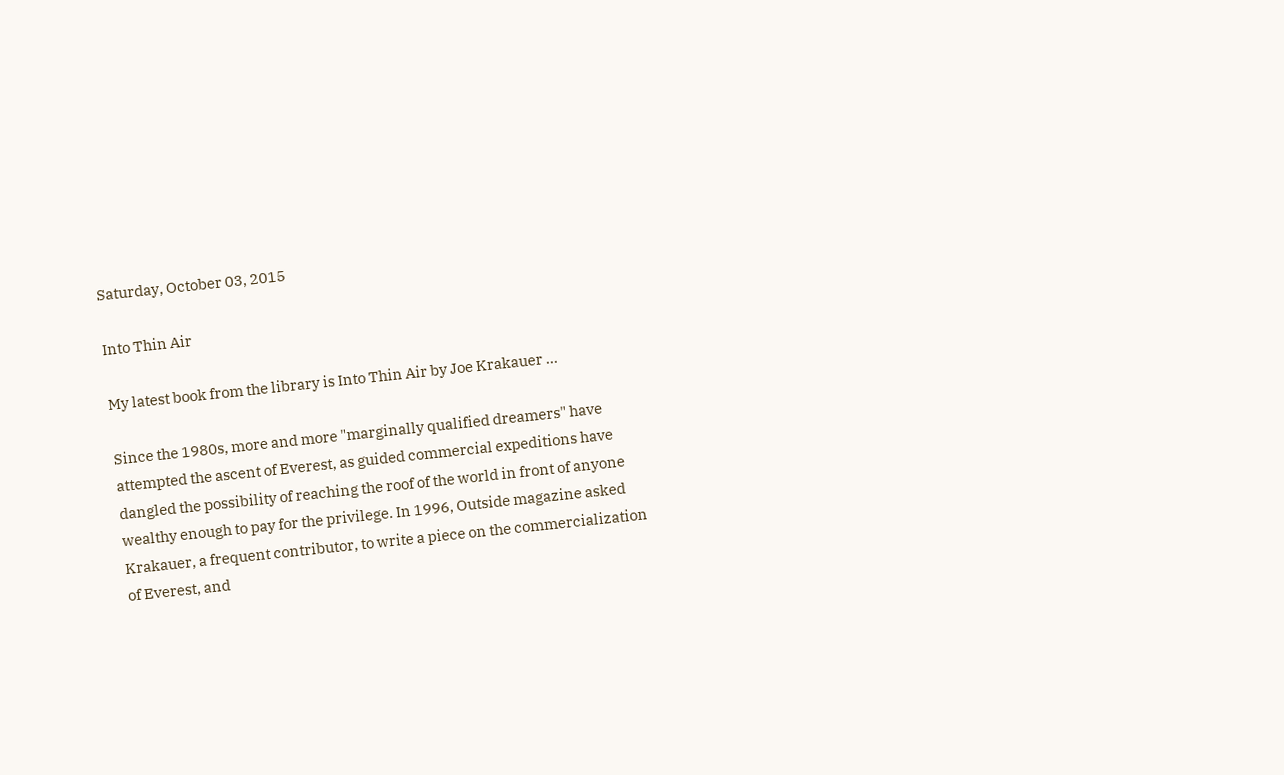Saturday, October 03, 2015

Into Thin Air

My latest book from the library is Into Thin Air by Joe Krakauer ...

Since the 1980s, more and more "marginally qualified dreamers" have attempted the ascent of Everest, as guided commercial expeditions have dangled the possibility of reaching the roof of the world in front of anyone wealthy enough to pay for the privilege. In 1996, Outside magazine asked Krakauer, a frequent contributor, to write a piece on the commercialization of Everest, and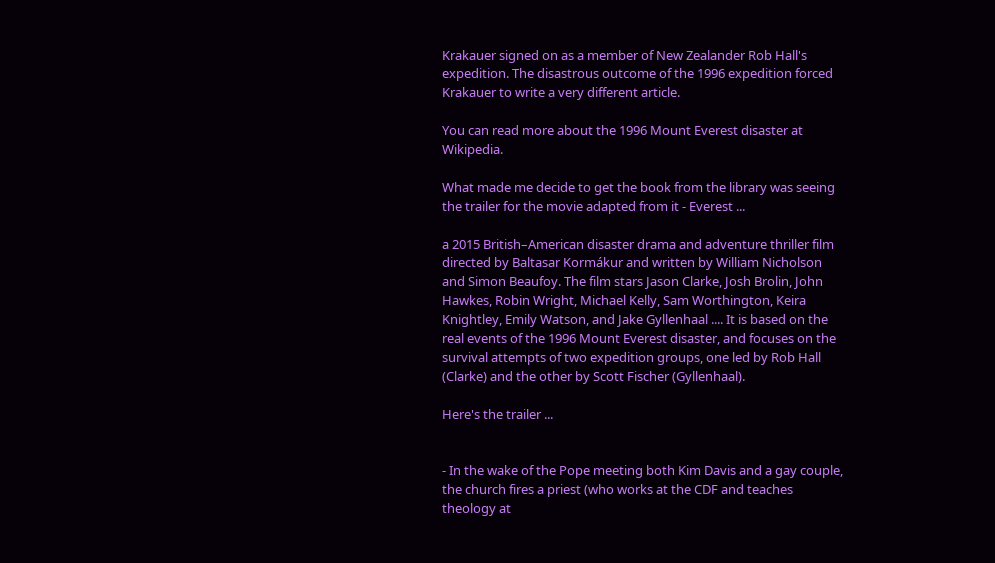Krakauer signed on as a member of New Zealander Rob Hall's expedition. The disastrous outcome of the 1996 expedition forced Krakauer to write a very different article.

You can read more about the 1996 Mount Everest disaster at Wikipedia.

What made me decide to get the book from the library was seeing the trailer for the movie adapted from it - Everest ...

a 2015 British–American disaster drama and adventure thriller film directed by Baltasar Kormákur and written by William Nicholson and Simon Beaufoy. The film stars Jason Clarke, Josh Brolin, John Hawkes, Robin Wright, Michael Kelly, Sam Worthington, Keira Knightley, Emily Watson, and Jake Gyllenhaal .... It is based on the real events of the 1996 Mount Everest disaster, and focuses on the survival attempts of two expedition groups, one led by Rob Hall (Clarke) and the other by Scott Fischer (Gyllenhaal).

Here's the trailer ...


- In the wake of the Pope meeting both Kim Davis and a gay couple, the church fires a priest (who works at the CDF and teaches theology at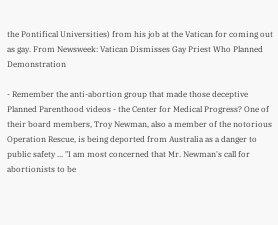the Pontifical Universities) from his job at the Vatican for coming out as gay. From Newsweek: Vatican Dismisses Gay Priest Who Planned Demonstration

- Remember the anti-abortion group that made those deceptive Planned Parenthood videos - the Center for Medical Progress? One of their board members, Troy Newman, also a member of the notorious Operation Rescue, is being deported from Australia as a danger to public safety ... "I am most concerned that Mr. Newman's call for abortionists to be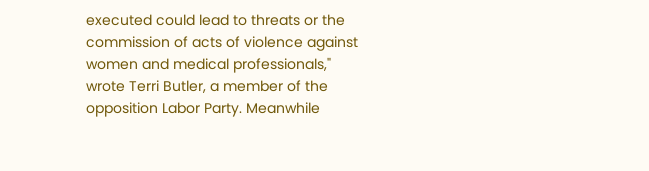executed could lead to threats or the commission of acts of violence against women and medical professionals," wrote Terri Butler, a member of the opposition Labor Party. Meanwhile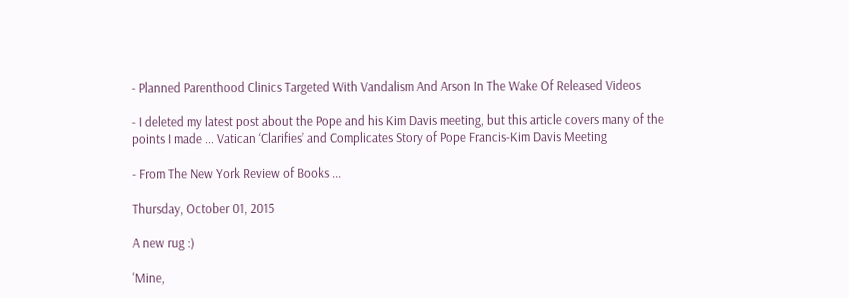- Planned Parenthood Clinics Targeted With Vandalism And Arson In The Wake Of Released Videos

- I deleted my latest post about the Pope and his Kim Davis meeting, but this article covers many of the points I made ... Vatican ‘Clarifies’ and Complicates Story of Pope Francis-Kim Davis Meeting

- From The New York Review of Books ...

Thursday, October 01, 2015

A new rug :)

'Mine,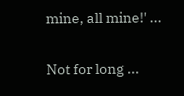mine, all mine!' ...

Not for long ...